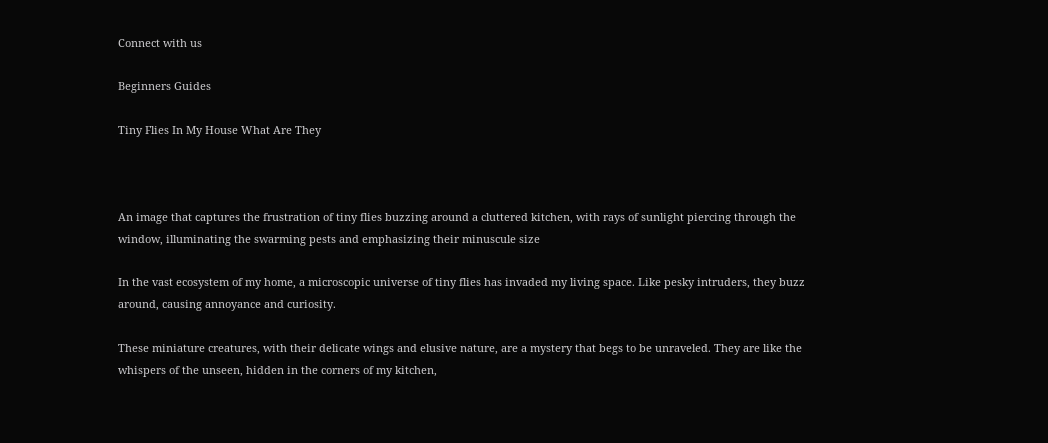Connect with us

Beginners Guides

Tiny Flies In My House What Are They



An image that captures the frustration of tiny flies buzzing around a cluttered kitchen, with rays of sunlight piercing through the window, illuminating the swarming pests and emphasizing their minuscule size

In the vast ecosystem of my home, a microscopic universe of tiny flies has invaded my living space. Like pesky intruders, they buzz around, causing annoyance and curiosity.

These miniature creatures, with their delicate wings and elusive nature, are a mystery that begs to be unraveled. They are like the whispers of the unseen, hidden in the corners of my kitchen,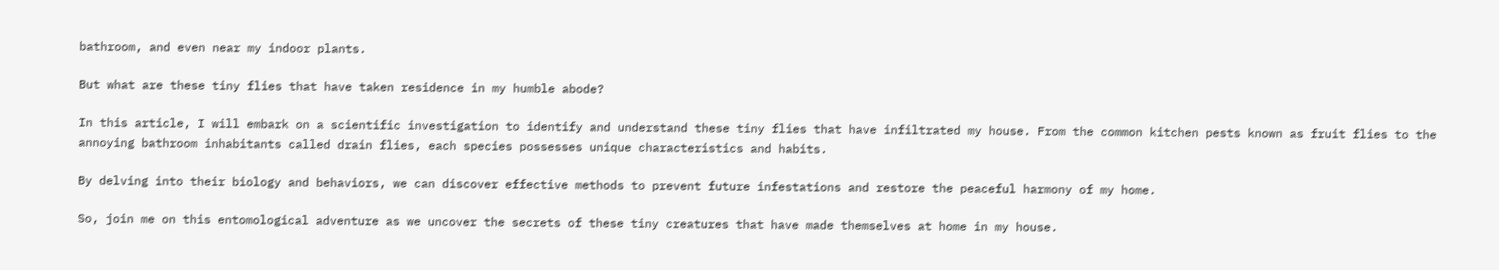bathroom, and even near my indoor plants.

But what are these tiny flies that have taken residence in my humble abode?

In this article, I will embark on a scientific investigation to identify and understand these tiny flies that have infiltrated my house. From the common kitchen pests known as fruit flies to the annoying bathroom inhabitants called drain flies, each species possesses unique characteristics and habits.

By delving into their biology and behaviors, we can discover effective methods to prevent future infestations and restore the peaceful harmony of my home.

So, join me on this entomological adventure as we uncover the secrets of these tiny creatures that have made themselves at home in my house.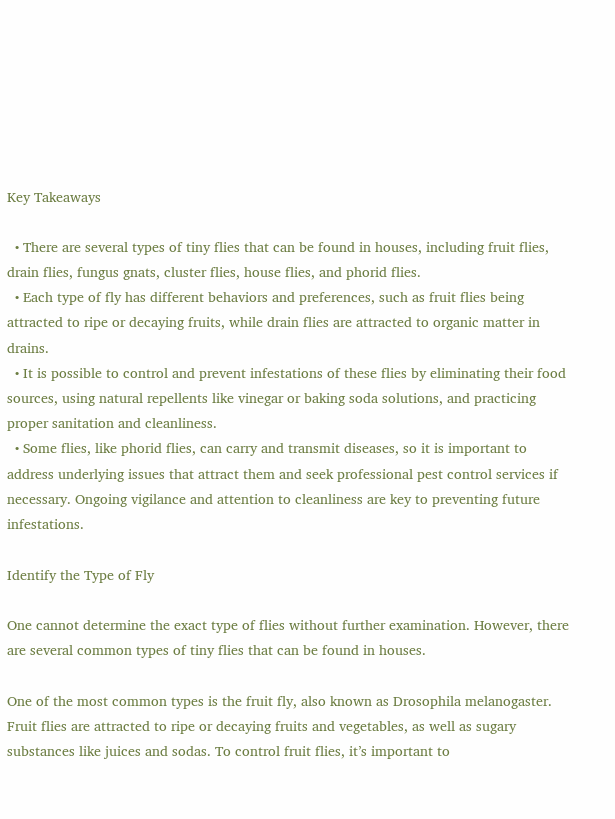Key Takeaways

  • There are several types of tiny flies that can be found in houses, including fruit flies, drain flies, fungus gnats, cluster flies, house flies, and phorid flies.
  • Each type of fly has different behaviors and preferences, such as fruit flies being attracted to ripe or decaying fruits, while drain flies are attracted to organic matter in drains.
  • It is possible to control and prevent infestations of these flies by eliminating their food sources, using natural repellents like vinegar or baking soda solutions, and practicing proper sanitation and cleanliness.
  • Some flies, like phorid flies, can carry and transmit diseases, so it is important to address underlying issues that attract them and seek professional pest control services if necessary. Ongoing vigilance and attention to cleanliness are key to preventing future infestations.

Identify the Type of Fly

One cannot determine the exact type of flies without further examination. However, there are several common types of tiny flies that can be found in houses.

One of the most common types is the fruit fly, also known as Drosophila melanogaster. Fruit flies are attracted to ripe or decaying fruits and vegetables, as well as sugary substances like juices and sodas. To control fruit flies, it’s important to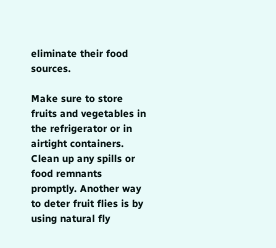eliminate their food sources.

Make sure to store fruits and vegetables in the refrigerator or in airtight containers. Clean up any spills or food remnants promptly. Another way to deter fruit flies is by using natural fly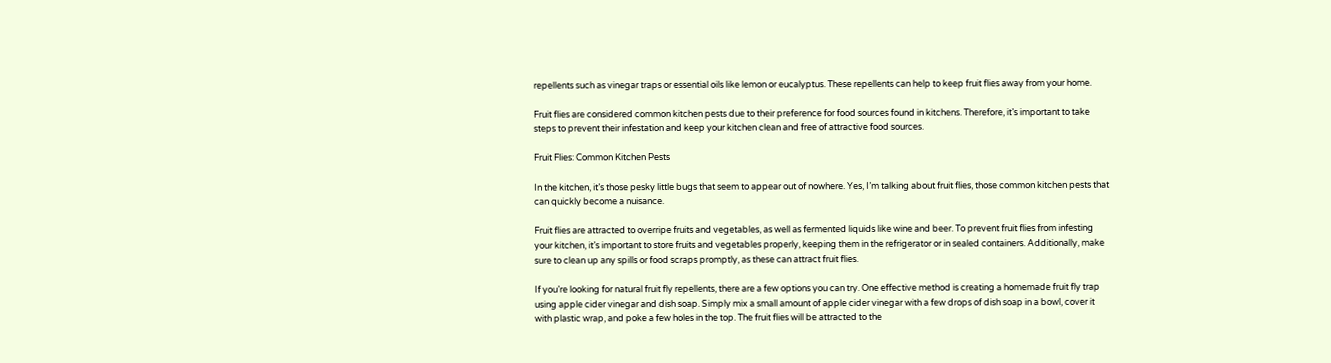repellents such as vinegar traps or essential oils like lemon or eucalyptus. These repellents can help to keep fruit flies away from your home.

Fruit flies are considered common kitchen pests due to their preference for food sources found in kitchens. Therefore, it’s important to take steps to prevent their infestation and keep your kitchen clean and free of attractive food sources.

Fruit Flies: Common Kitchen Pests

In the kitchen, it’s those pesky little bugs that seem to appear out of nowhere. Yes, I’m talking about fruit flies, those common kitchen pests that can quickly become a nuisance.

Fruit flies are attracted to overripe fruits and vegetables, as well as fermented liquids like wine and beer. To prevent fruit flies from infesting your kitchen, it’s important to store fruits and vegetables properly, keeping them in the refrigerator or in sealed containers. Additionally, make sure to clean up any spills or food scraps promptly, as these can attract fruit flies.

If you’re looking for natural fruit fly repellents, there are a few options you can try. One effective method is creating a homemade fruit fly trap using apple cider vinegar and dish soap. Simply mix a small amount of apple cider vinegar with a few drops of dish soap in a bowl, cover it with plastic wrap, and poke a few holes in the top. The fruit flies will be attracted to the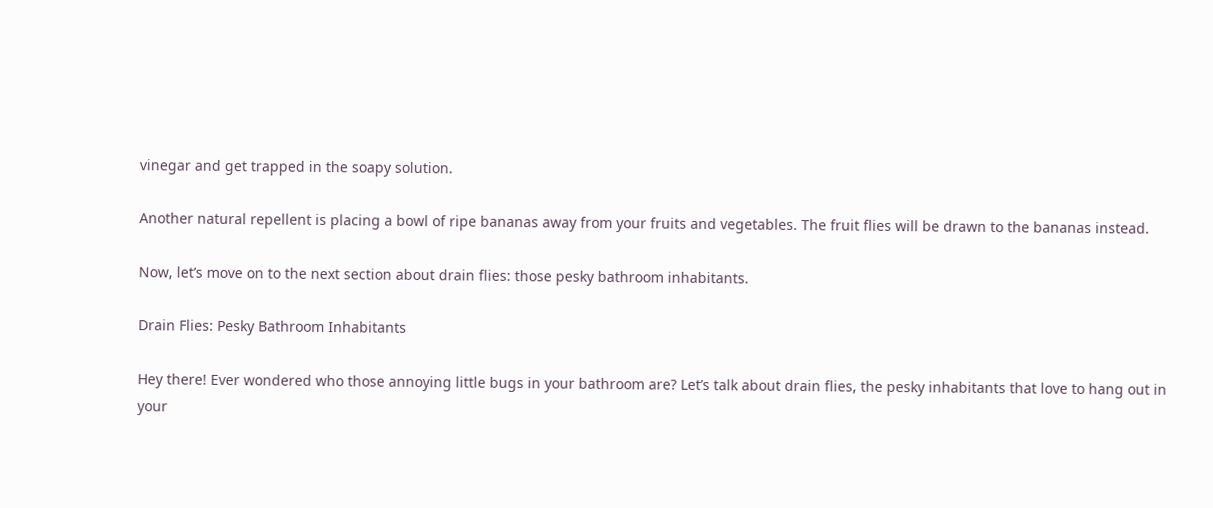vinegar and get trapped in the soapy solution.

Another natural repellent is placing a bowl of ripe bananas away from your fruits and vegetables. The fruit flies will be drawn to the bananas instead.

Now, let’s move on to the next section about drain flies: those pesky bathroom inhabitants.

Drain Flies: Pesky Bathroom Inhabitants

Hey there! Ever wondered who those annoying little bugs in your bathroom are? Let’s talk about drain flies, the pesky inhabitants that love to hang out in your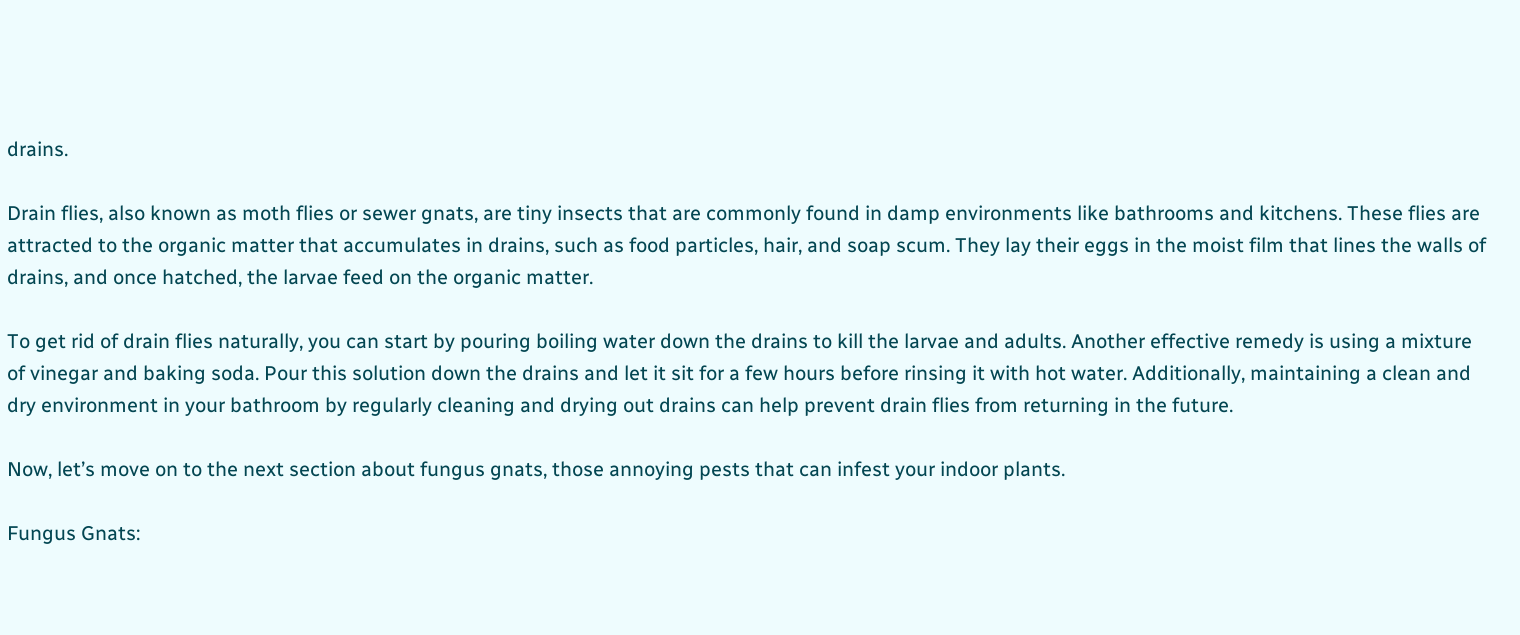drains.

Drain flies, also known as moth flies or sewer gnats, are tiny insects that are commonly found in damp environments like bathrooms and kitchens. These flies are attracted to the organic matter that accumulates in drains, such as food particles, hair, and soap scum. They lay their eggs in the moist film that lines the walls of drains, and once hatched, the larvae feed on the organic matter.

To get rid of drain flies naturally, you can start by pouring boiling water down the drains to kill the larvae and adults. Another effective remedy is using a mixture of vinegar and baking soda. Pour this solution down the drains and let it sit for a few hours before rinsing it with hot water. Additionally, maintaining a clean and dry environment in your bathroom by regularly cleaning and drying out drains can help prevent drain flies from returning in the future.

Now, let’s move on to the next section about fungus gnats, those annoying pests that can infest your indoor plants.

Fungus Gnats: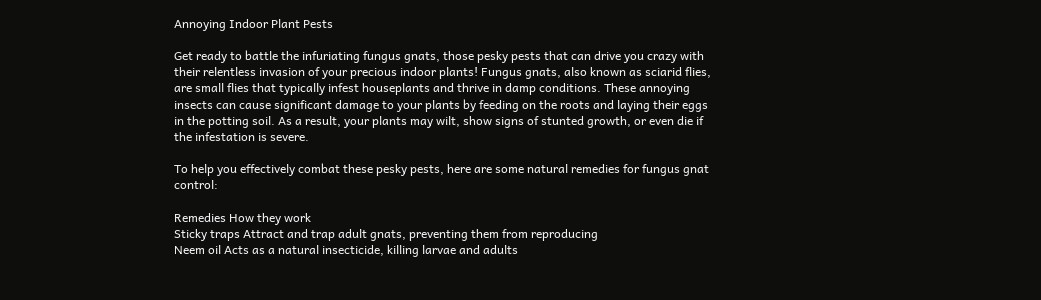Annoying Indoor Plant Pests

Get ready to battle the infuriating fungus gnats, those pesky pests that can drive you crazy with their relentless invasion of your precious indoor plants! Fungus gnats, also known as sciarid flies, are small flies that typically infest houseplants and thrive in damp conditions. These annoying insects can cause significant damage to your plants by feeding on the roots and laying their eggs in the potting soil. As a result, your plants may wilt, show signs of stunted growth, or even die if the infestation is severe.

To help you effectively combat these pesky pests, here are some natural remedies for fungus gnat control:

Remedies How they work
Sticky traps Attract and trap adult gnats, preventing them from reproducing
Neem oil Acts as a natural insecticide, killing larvae and adults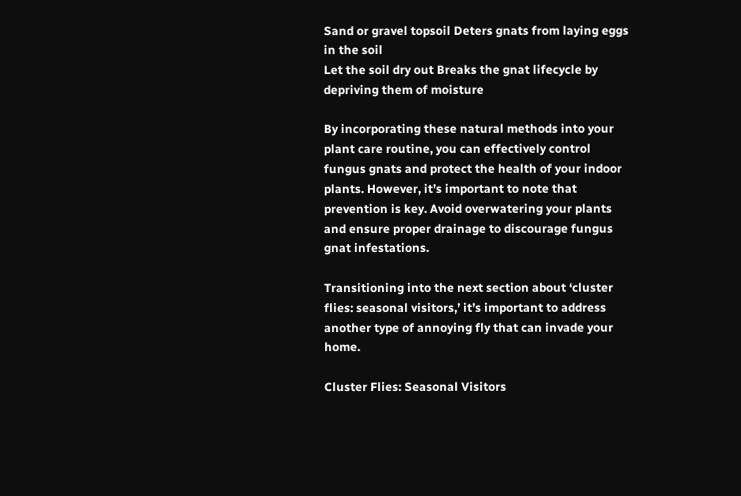Sand or gravel topsoil Deters gnats from laying eggs in the soil
Let the soil dry out Breaks the gnat lifecycle by depriving them of moisture

By incorporating these natural methods into your plant care routine, you can effectively control fungus gnats and protect the health of your indoor plants. However, it’s important to note that prevention is key. Avoid overwatering your plants and ensure proper drainage to discourage fungus gnat infestations.

Transitioning into the next section about ‘cluster flies: seasonal visitors,’ it’s important to address another type of annoying fly that can invade your home.

Cluster Flies: Seasonal Visitors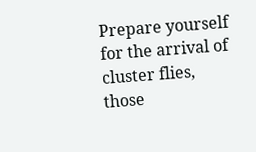Prepare yourself for the arrival of cluster flies, those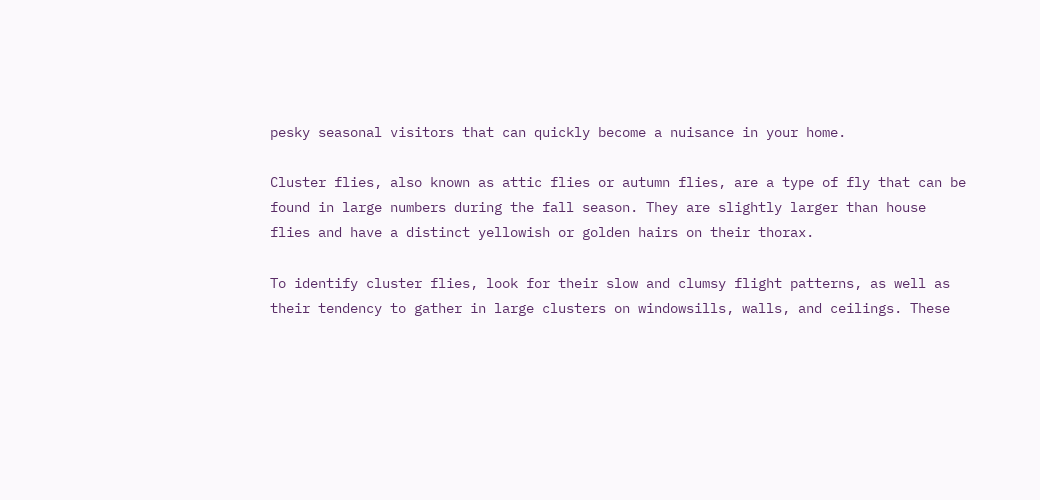pesky seasonal visitors that can quickly become a nuisance in your home.

Cluster flies, also known as attic flies or autumn flies, are a type of fly that can be found in large numbers during the fall season. They are slightly larger than house flies and have a distinct yellowish or golden hairs on their thorax.

To identify cluster flies, look for their slow and clumsy flight patterns, as well as their tendency to gather in large clusters on windowsills, walls, and ceilings. These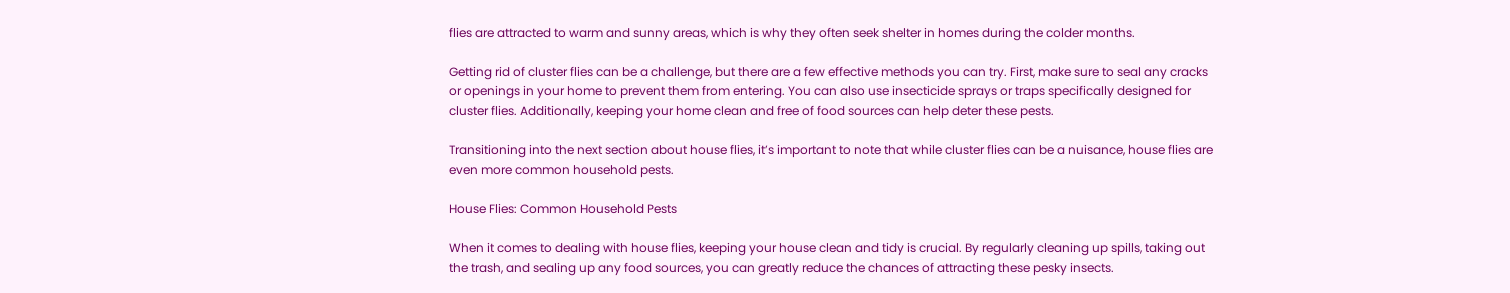flies are attracted to warm and sunny areas, which is why they often seek shelter in homes during the colder months.

Getting rid of cluster flies can be a challenge, but there are a few effective methods you can try. First, make sure to seal any cracks or openings in your home to prevent them from entering. You can also use insecticide sprays or traps specifically designed for cluster flies. Additionally, keeping your home clean and free of food sources can help deter these pests.

Transitioning into the next section about house flies, it’s important to note that while cluster flies can be a nuisance, house flies are even more common household pests.

House Flies: Common Household Pests

When it comes to dealing with house flies, keeping your house clean and tidy is crucial. By regularly cleaning up spills, taking out the trash, and sealing up any food sources, you can greatly reduce the chances of attracting these pesky insects.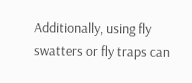Additionally, using fly swatters or fly traps can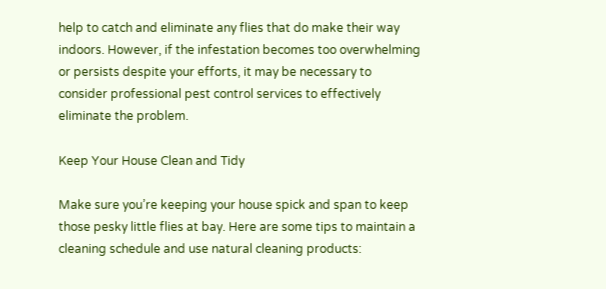help to catch and eliminate any flies that do make their way indoors. However, if the infestation becomes too overwhelming or persists despite your efforts, it may be necessary to consider professional pest control services to effectively eliminate the problem.

Keep Your House Clean and Tidy

Make sure you’re keeping your house spick and span to keep those pesky little flies at bay. Here are some tips to maintain a cleaning schedule and use natural cleaning products: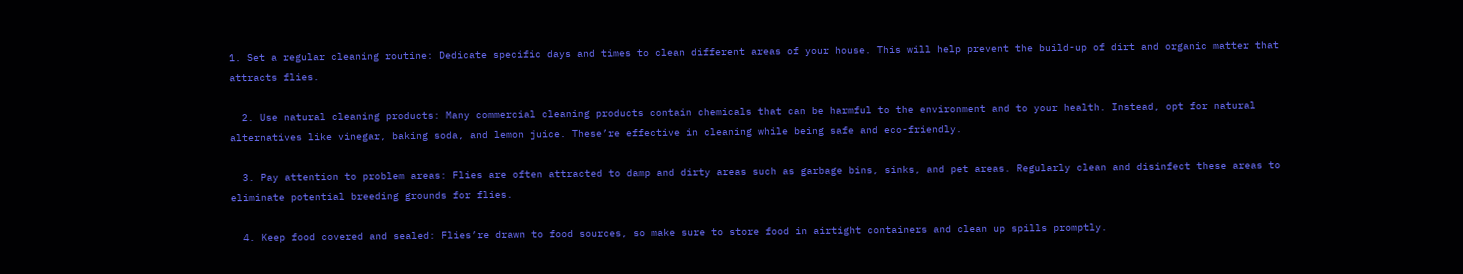1. Set a regular cleaning routine: Dedicate specific days and times to clean different areas of your house. This will help prevent the build-up of dirt and organic matter that attracts flies.

  2. Use natural cleaning products: Many commercial cleaning products contain chemicals that can be harmful to the environment and to your health. Instead, opt for natural alternatives like vinegar, baking soda, and lemon juice. These’re effective in cleaning while being safe and eco-friendly.

  3. Pay attention to problem areas: Flies are often attracted to damp and dirty areas such as garbage bins, sinks, and pet areas. Regularly clean and disinfect these areas to eliminate potential breeding grounds for flies.

  4. Keep food covered and sealed: Flies’re drawn to food sources, so make sure to store food in airtight containers and clean up spills promptly.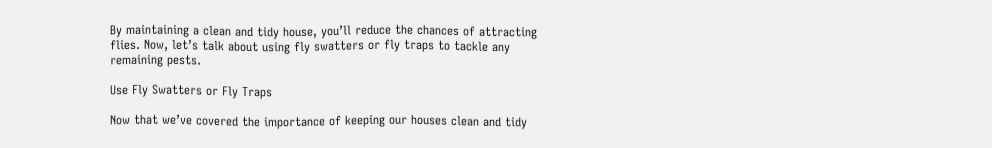By maintaining a clean and tidy house, you’ll reduce the chances of attracting flies. Now, let’s talk about using fly swatters or fly traps to tackle any remaining pests.

Use Fly Swatters or Fly Traps

Now that we’ve covered the importance of keeping our houses clean and tidy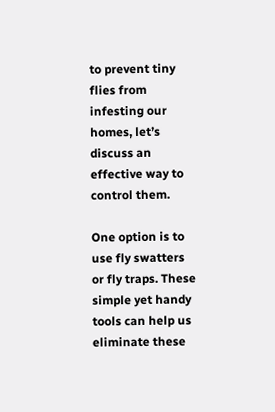to prevent tiny flies from infesting our homes, let’s discuss an effective way to control them.

One option is to use fly swatters or fly traps. These simple yet handy tools can help us eliminate these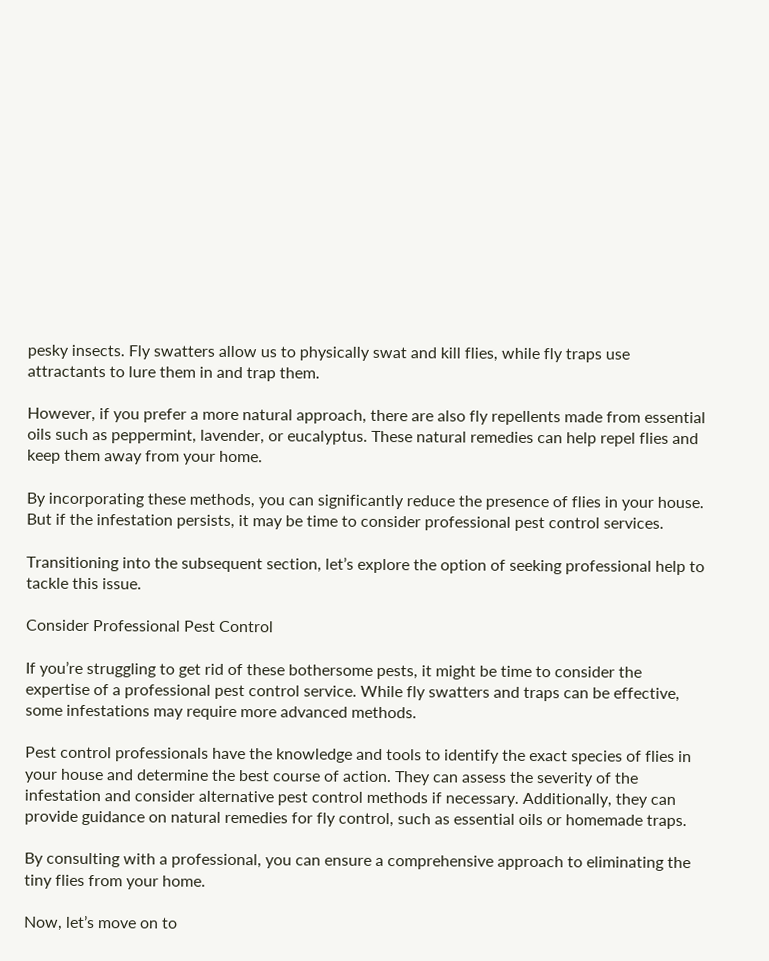pesky insects. Fly swatters allow us to physically swat and kill flies, while fly traps use attractants to lure them in and trap them.

However, if you prefer a more natural approach, there are also fly repellents made from essential oils such as peppermint, lavender, or eucalyptus. These natural remedies can help repel flies and keep them away from your home.

By incorporating these methods, you can significantly reduce the presence of flies in your house. But if the infestation persists, it may be time to consider professional pest control services.

Transitioning into the subsequent section, let’s explore the option of seeking professional help to tackle this issue.

Consider Professional Pest Control

If you’re struggling to get rid of these bothersome pests, it might be time to consider the expertise of a professional pest control service. While fly swatters and traps can be effective, some infestations may require more advanced methods.

Pest control professionals have the knowledge and tools to identify the exact species of flies in your house and determine the best course of action. They can assess the severity of the infestation and consider alternative pest control methods if necessary. Additionally, they can provide guidance on natural remedies for fly control, such as essential oils or homemade traps.

By consulting with a professional, you can ensure a comprehensive approach to eliminating the tiny flies from your home.

Now, let’s move on to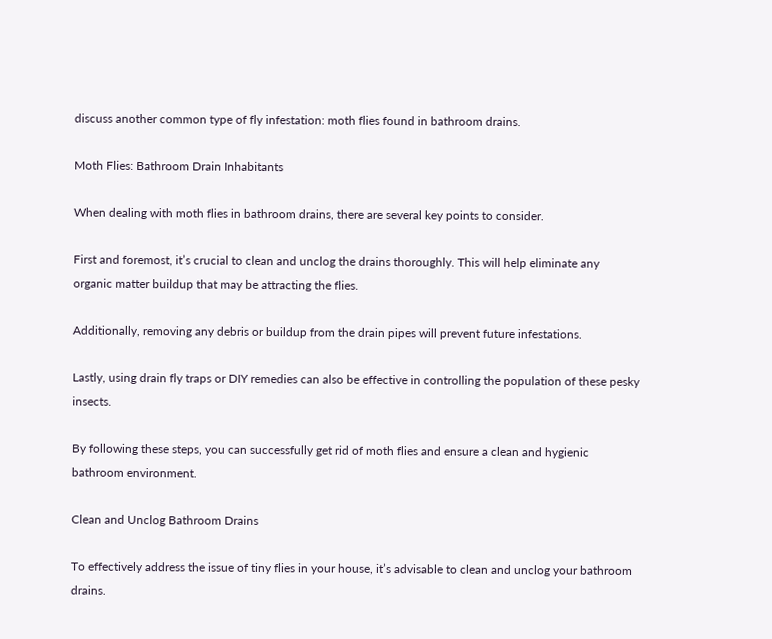discuss another common type of fly infestation: moth flies found in bathroom drains.

Moth Flies: Bathroom Drain Inhabitants

When dealing with moth flies in bathroom drains, there are several key points to consider.

First and foremost, it’s crucial to clean and unclog the drains thoroughly. This will help eliminate any organic matter buildup that may be attracting the flies.

Additionally, removing any debris or buildup from the drain pipes will prevent future infestations.

Lastly, using drain fly traps or DIY remedies can also be effective in controlling the population of these pesky insects.

By following these steps, you can successfully get rid of moth flies and ensure a clean and hygienic bathroom environment.

Clean and Unclog Bathroom Drains

To effectively address the issue of tiny flies in your house, it’s advisable to clean and unclog your bathroom drains.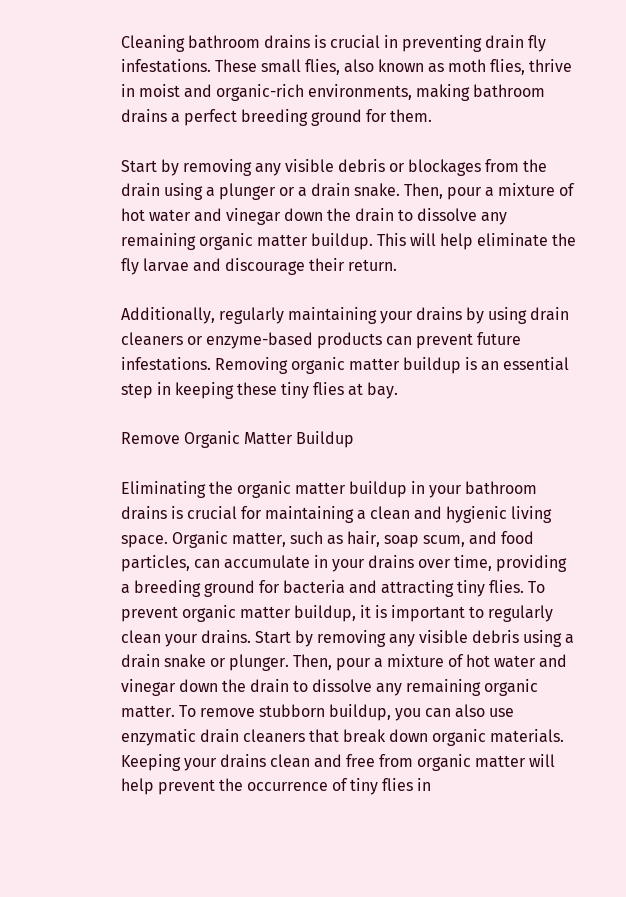Cleaning bathroom drains is crucial in preventing drain fly infestations. These small flies, also known as moth flies, thrive in moist and organic-rich environments, making bathroom drains a perfect breeding ground for them.

Start by removing any visible debris or blockages from the drain using a plunger or a drain snake. Then, pour a mixture of hot water and vinegar down the drain to dissolve any remaining organic matter buildup. This will help eliminate the fly larvae and discourage their return.

Additionally, regularly maintaining your drains by using drain cleaners or enzyme-based products can prevent future infestations. Removing organic matter buildup is an essential step in keeping these tiny flies at bay.

Remove Organic Matter Buildup

Eliminating the organic matter buildup in your bathroom drains is crucial for maintaining a clean and hygienic living space. Organic matter, such as hair, soap scum, and food particles, can accumulate in your drains over time, providing a breeding ground for bacteria and attracting tiny flies. To prevent organic matter buildup, it is important to regularly clean your drains. Start by removing any visible debris using a drain snake or plunger. Then, pour a mixture of hot water and vinegar down the drain to dissolve any remaining organic matter. To remove stubborn buildup, you can also use enzymatic drain cleaners that break down organic materials. Keeping your drains clean and free from organic matter will help prevent the occurrence of tiny flies in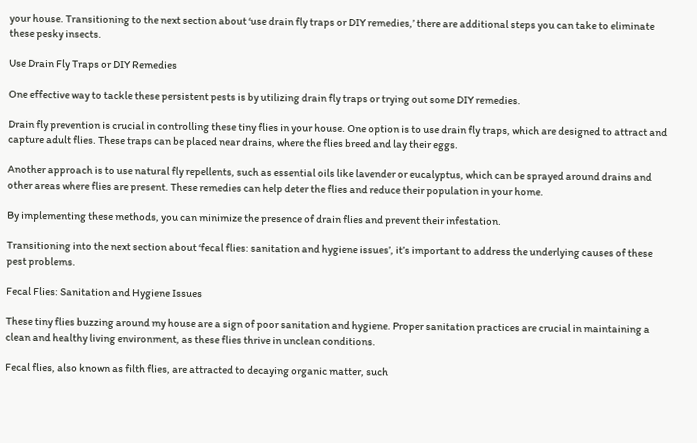your house. Transitioning to the next section about ‘use drain fly traps or DIY remedies,’ there are additional steps you can take to eliminate these pesky insects.

Use Drain Fly Traps or DIY Remedies

One effective way to tackle these persistent pests is by utilizing drain fly traps or trying out some DIY remedies.

Drain fly prevention is crucial in controlling these tiny flies in your house. One option is to use drain fly traps, which are designed to attract and capture adult flies. These traps can be placed near drains, where the flies breed and lay their eggs.

Another approach is to use natural fly repellents, such as essential oils like lavender or eucalyptus, which can be sprayed around drains and other areas where flies are present. These remedies can help deter the flies and reduce their population in your home.

By implementing these methods, you can minimize the presence of drain flies and prevent their infestation.

Transitioning into the next section about ‘fecal flies: sanitation and hygiene issues’, it’s important to address the underlying causes of these pest problems.

Fecal Flies: Sanitation and Hygiene Issues

These tiny flies buzzing around my house are a sign of poor sanitation and hygiene. Proper sanitation practices are crucial in maintaining a clean and healthy living environment, as these flies thrive in unclean conditions.

Fecal flies, also known as filth flies, are attracted to decaying organic matter, such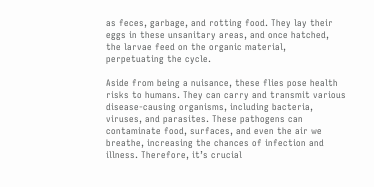as feces, garbage, and rotting food. They lay their eggs in these unsanitary areas, and once hatched, the larvae feed on the organic material, perpetuating the cycle.

Aside from being a nuisance, these flies pose health risks to humans. They can carry and transmit various disease-causing organisms, including bacteria, viruses, and parasites. These pathogens can contaminate food, surfaces, and even the air we breathe, increasing the chances of infection and illness. Therefore, it’s crucial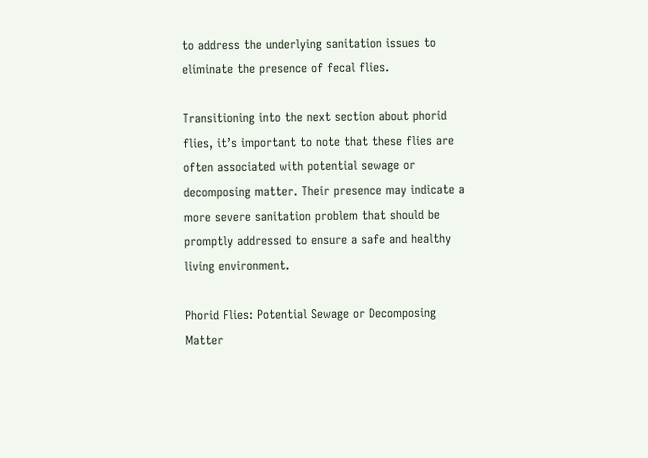to address the underlying sanitation issues to eliminate the presence of fecal flies.

Transitioning into the next section about phorid flies, it’s important to note that these flies are often associated with potential sewage or decomposing matter. Their presence may indicate a more severe sanitation problem that should be promptly addressed to ensure a safe and healthy living environment.

Phorid Flies: Potential Sewage or Decomposing Matter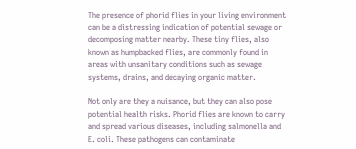The presence of phorid flies in your living environment can be a distressing indication of potential sewage or decomposing matter nearby. These tiny flies, also known as humpbacked flies, are commonly found in areas with unsanitary conditions such as sewage systems, drains, and decaying organic matter.

Not only are they a nuisance, but they can also pose potential health risks. Phorid flies are known to carry and spread various diseases, including salmonella and E. coli. These pathogens can contaminate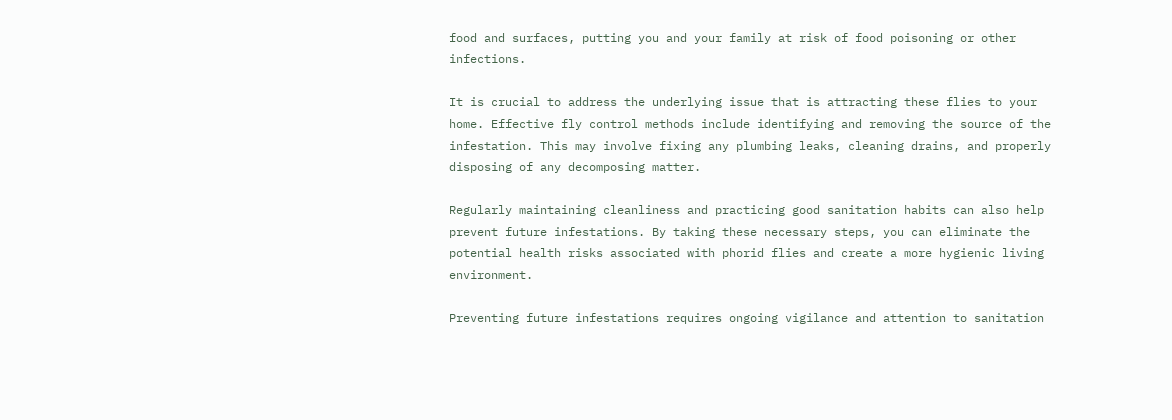food and surfaces, putting you and your family at risk of food poisoning or other infections.

It is crucial to address the underlying issue that is attracting these flies to your home. Effective fly control methods include identifying and removing the source of the infestation. This may involve fixing any plumbing leaks, cleaning drains, and properly disposing of any decomposing matter.

Regularly maintaining cleanliness and practicing good sanitation habits can also help prevent future infestations. By taking these necessary steps, you can eliminate the potential health risks associated with phorid flies and create a more hygienic living environment.

Preventing future infestations requires ongoing vigilance and attention to sanitation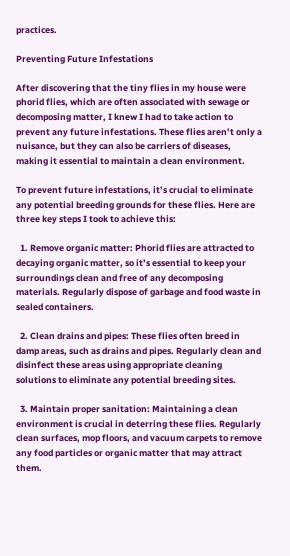practices.

Preventing Future Infestations

After discovering that the tiny flies in my house were phorid flies, which are often associated with sewage or decomposing matter, I knew I had to take action to prevent any future infestations. These flies aren’t only a nuisance, but they can also be carriers of diseases, making it essential to maintain a clean environment.

To prevent future infestations, it’s crucial to eliminate any potential breeding grounds for these flies. Here are three key steps I took to achieve this:

  1. Remove organic matter: Phorid flies are attracted to decaying organic matter, so it’s essential to keep your surroundings clean and free of any decomposing materials. Regularly dispose of garbage and food waste in sealed containers.

  2. Clean drains and pipes: These flies often breed in damp areas, such as drains and pipes. Regularly clean and disinfect these areas using appropriate cleaning solutions to eliminate any potential breeding sites.

  3. Maintain proper sanitation: Maintaining a clean environment is crucial in deterring these flies. Regularly clean surfaces, mop floors, and vacuum carpets to remove any food particles or organic matter that may attract them.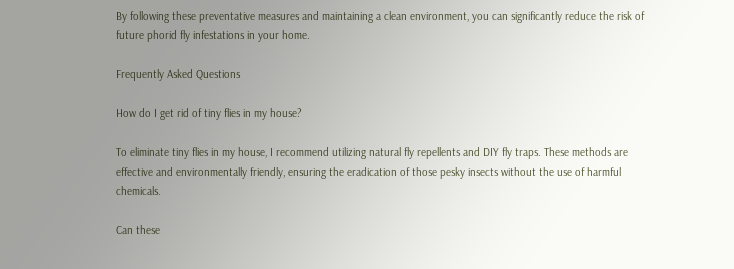By following these preventative measures and maintaining a clean environment, you can significantly reduce the risk of future phorid fly infestations in your home.

Frequently Asked Questions

How do I get rid of tiny flies in my house?

To eliminate tiny flies in my house, I recommend utilizing natural fly repellents and DIY fly traps. These methods are effective and environmentally friendly, ensuring the eradication of those pesky insects without the use of harmful chemicals.

Can these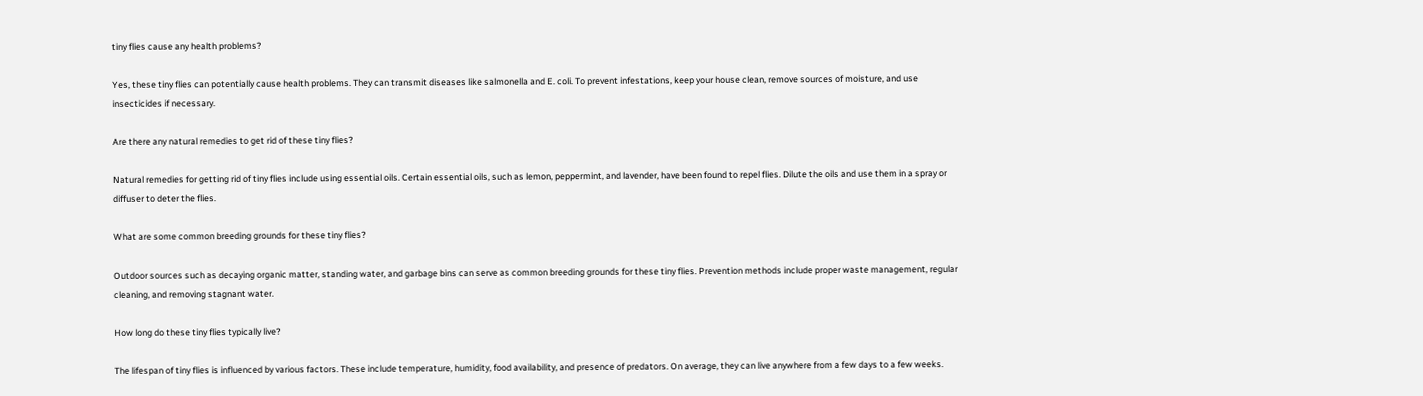tiny flies cause any health problems?

Yes, these tiny flies can potentially cause health problems. They can transmit diseases like salmonella and E. coli. To prevent infestations, keep your house clean, remove sources of moisture, and use insecticides if necessary.

Are there any natural remedies to get rid of these tiny flies?

Natural remedies for getting rid of tiny flies include using essential oils. Certain essential oils, such as lemon, peppermint, and lavender, have been found to repel flies. Dilute the oils and use them in a spray or diffuser to deter the flies.

What are some common breeding grounds for these tiny flies?

Outdoor sources such as decaying organic matter, standing water, and garbage bins can serve as common breeding grounds for these tiny flies. Prevention methods include proper waste management, regular cleaning, and removing stagnant water.

How long do these tiny flies typically live?

The lifespan of tiny flies is influenced by various factors. These include temperature, humidity, food availability, and presence of predators. On average, they can live anywhere from a few days to a few weeks.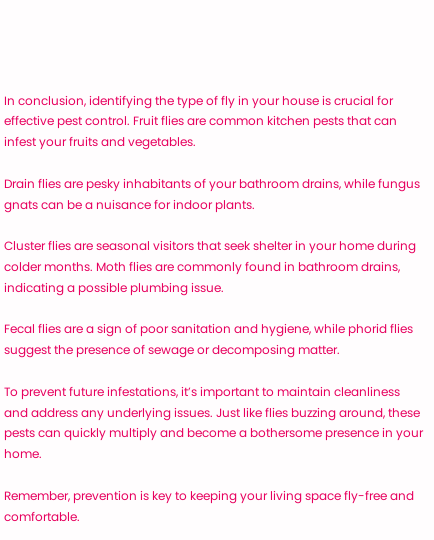In conclusion, identifying the type of fly in your house is crucial for effective pest control. Fruit flies are common kitchen pests that can infest your fruits and vegetables.

Drain flies are pesky inhabitants of your bathroom drains, while fungus gnats can be a nuisance for indoor plants.

Cluster flies are seasonal visitors that seek shelter in your home during colder months. Moth flies are commonly found in bathroom drains, indicating a possible plumbing issue.

Fecal flies are a sign of poor sanitation and hygiene, while phorid flies suggest the presence of sewage or decomposing matter.

To prevent future infestations, it’s important to maintain cleanliness and address any underlying issues. Just like flies buzzing around, these pests can quickly multiply and become a bothersome presence in your home.

Remember, prevention is key to keeping your living space fly-free and comfortable.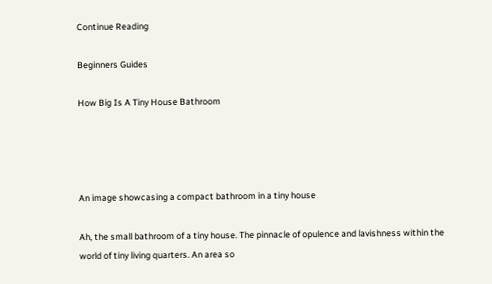Continue Reading

Beginners Guides

How Big Is A Tiny House Bathroom




An image showcasing a compact bathroom in a tiny house

Ah, the small bathroom of a tiny house. The pinnacle of opulence and lavishness within the world of tiny living quarters. An area so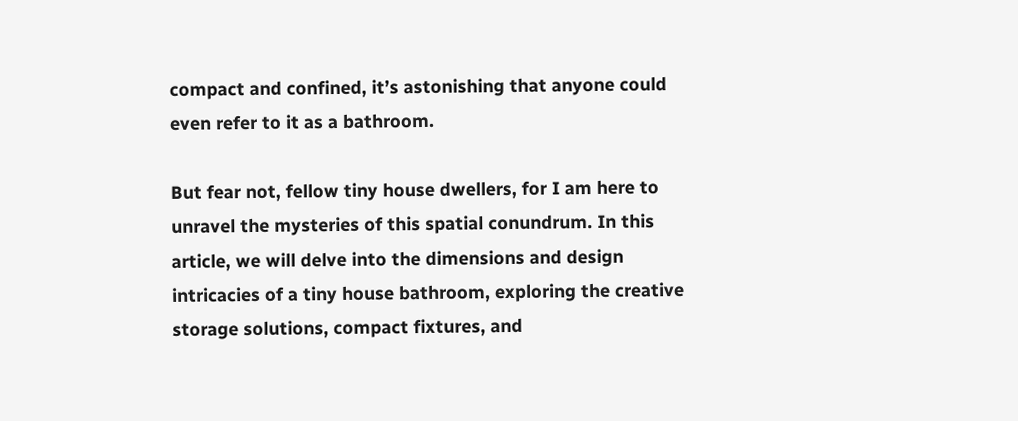compact and confined, it’s astonishing that anyone could even refer to it as a bathroom.

But fear not, fellow tiny house dwellers, for I am here to unravel the mysteries of this spatial conundrum. In this article, we will delve into the dimensions and design intricacies of a tiny house bathroom, exploring the creative storage solutions, compact fixtures, and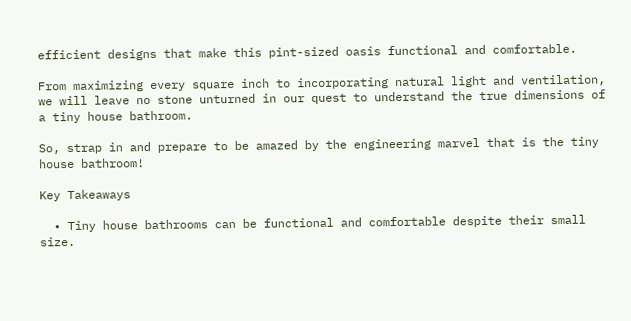efficient designs that make this pint-sized oasis functional and comfortable.

From maximizing every square inch to incorporating natural light and ventilation, we will leave no stone unturned in our quest to understand the true dimensions of a tiny house bathroom.

So, strap in and prepare to be amazed by the engineering marvel that is the tiny house bathroom!

Key Takeaways

  • Tiny house bathrooms can be functional and comfortable despite their small size.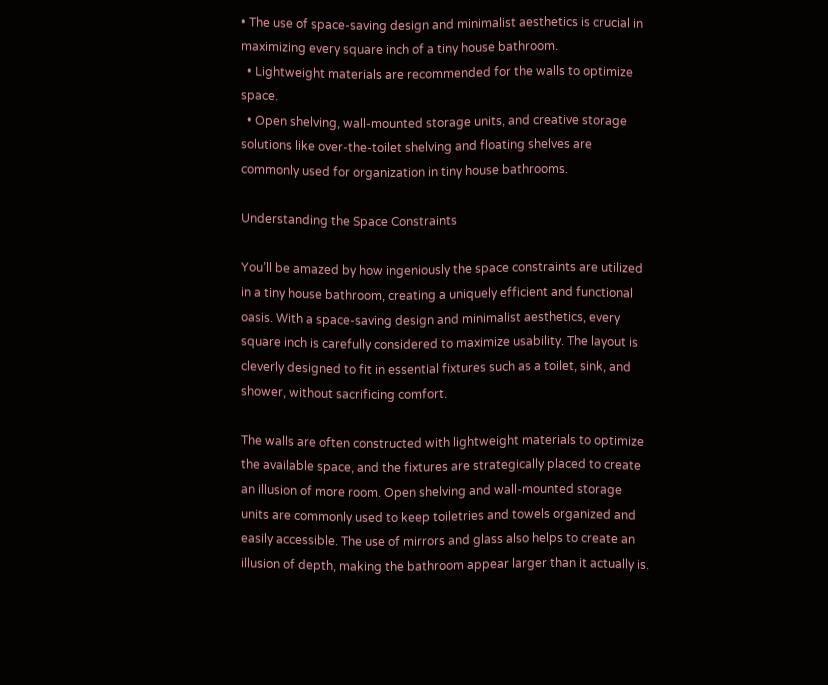• The use of space-saving design and minimalist aesthetics is crucial in maximizing every square inch of a tiny house bathroom.
  • Lightweight materials are recommended for the walls to optimize space.
  • Open shelving, wall-mounted storage units, and creative storage solutions like over-the-toilet shelving and floating shelves are commonly used for organization in tiny house bathrooms.

Understanding the Space Constraints

You’ll be amazed by how ingeniously the space constraints are utilized in a tiny house bathroom, creating a uniquely efficient and functional oasis. With a space-saving design and minimalist aesthetics, every square inch is carefully considered to maximize usability. The layout is cleverly designed to fit in essential fixtures such as a toilet, sink, and shower, without sacrificing comfort.

The walls are often constructed with lightweight materials to optimize the available space, and the fixtures are strategically placed to create an illusion of more room. Open shelving and wall-mounted storage units are commonly used to keep toiletries and towels organized and easily accessible. The use of mirrors and glass also helps to create an illusion of depth, making the bathroom appear larger than it actually is.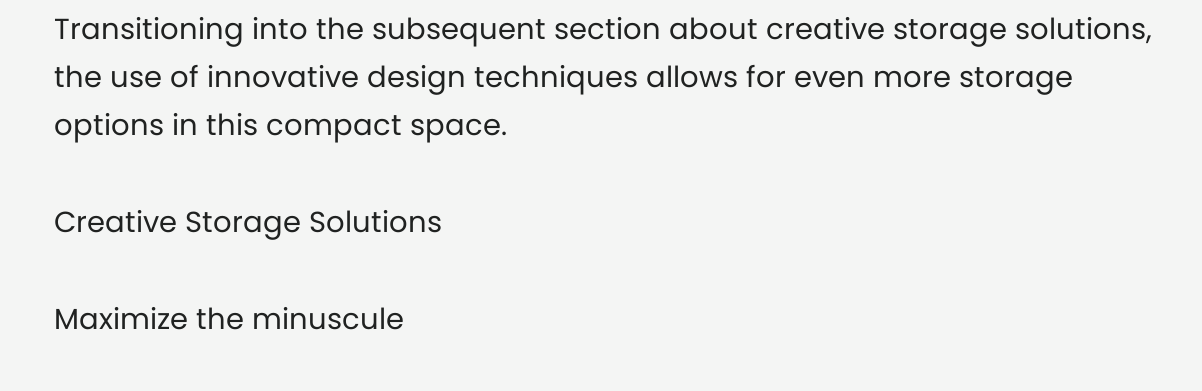Transitioning into the subsequent section about creative storage solutions, the use of innovative design techniques allows for even more storage options in this compact space.

Creative Storage Solutions

Maximize the minuscule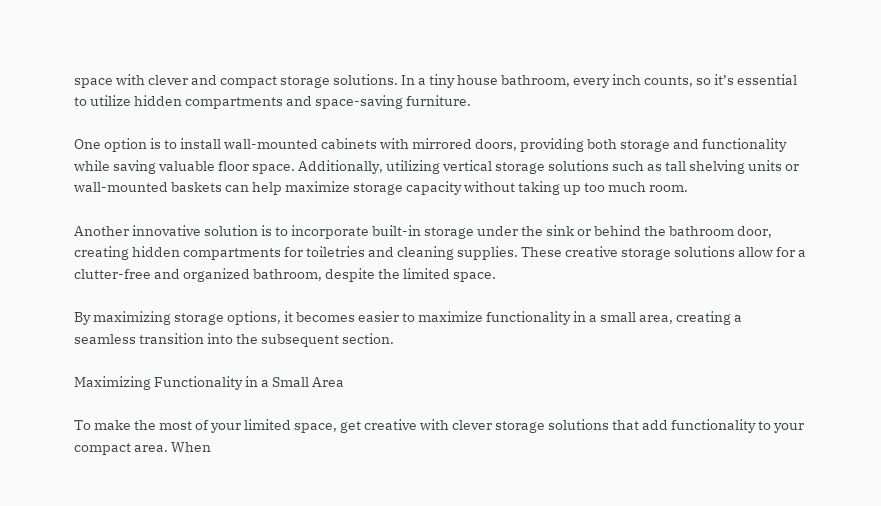space with clever and compact storage solutions. In a tiny house bathroom, every inch counts, so it’s essential to utilize hidden compartments and space-saving furniture.

One option is to install wall-mounted cabinets with mirrored doors, providing both storage and functionality while saving valuable floor space. Additionally, utilizing vertical storage solutions such as tall shelving units or wall-mounted baskets can help maximize storage capacity without taking up too much room.

Another innovative solution is to incorporate built-in storage under the sink or behind the bathroom door, creating hidden compartments for toiletries and cleaning supplies. These creative storage solutions allow for a clutter-free and organized bathroom, despite the limited space.

By maximizing storage options, it becomes easier to maximize functionality in a small area, creating a seamless transition into the subsequent section.

Maximizing Functionality in a Small Area

To make the most of your limited space, get creative with clever storage solutions that add functionality to your compact area. When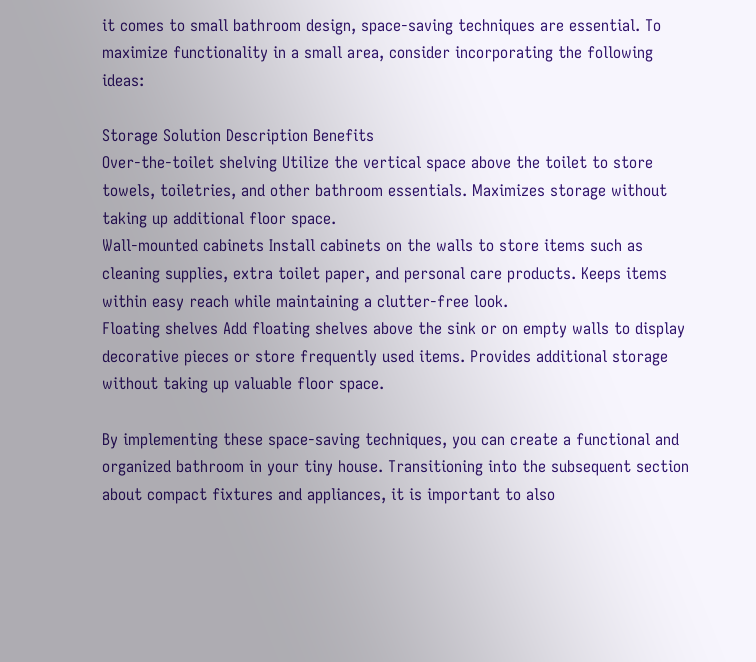it comes to small bathroom design, space-saving techniques are essential. To maximize functionality in a small area, consider incorporating the following ideas:

Storage Solution Description Benefits
Over-the-toilet shelving Utilize the vertical space above the toilet to store towels, toiletries, and other bathroom essentials. Maximizes storage without taking up additional floor space.
Wall-mounted cabinets Install cabinets on the walls to store items such as cleaning supplies, extra toilet paper, and personal care products. Keeps items within easy reach while maintaining a clutter-free look.
Floating shelves Add floating shelves above the sink or on empty walls to display decorative pieces or store frequently used items. Provides additional storage without taking up valuable floor space.

By implementing these space-saving techniques, you can create a functional and organized bathroom in your tiny house. Transitioning into the subsequent section about compact fixtures and appliances, it is important to also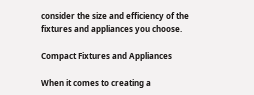consider the size and efficiency of the fixtures and appliances you choose.

Compact Fixtures and Appliances

When it comes to creating a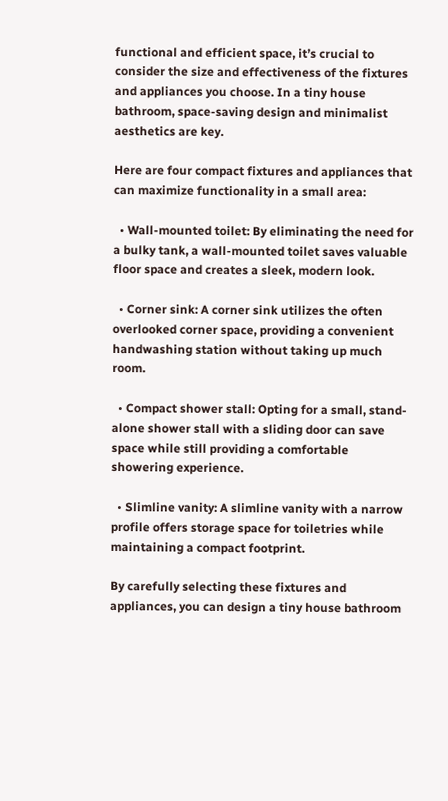functional and efficient space, it’s crucial to consider the size and effectiveness of the fixtures and appliances you choose. In a tiny house bathroom, space-saving design and minimalist aesthetics are key.

Here are four compact fixtures and appliances that can maximize functionality in a small area:

  • Wall-mounted toilet: By eliminating the need for a bulky tank, a wall-mounted toilet saves valuable floor space and creates a sleek, modern look.

  • Corner sink: A corner sink utilizes the often overlooked corner space, providing a convenient handwashing station without taking up much room.

  • Compact shower stall: Opting for a small, stand-alone shower stall with a sliding door can save space while still providing a comfortable showering experience.

  • Slimline vanity: A slimline vanity with a narrow profile offers storage space for toiletries while maintaining a compact footprint.

By carefully selecting these fixtures and appliances, you can design a tiny house bathroom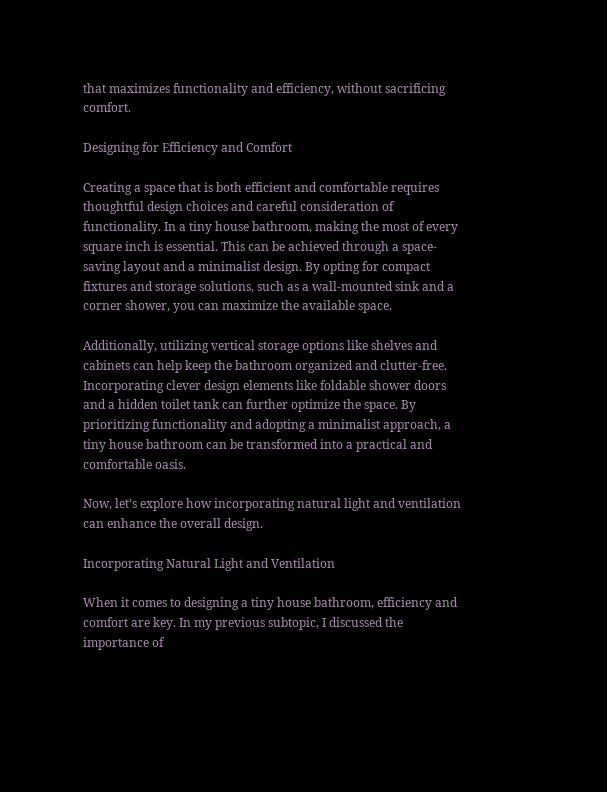that maximizes functionality and efficiency, without sacrificing comfort.

Designing for Efficiency and Comfort

Creating a space that is both efficient and comfortable requires thoughtful design choices and careful consideration of functionality. In a tiny house bathroom, making the most of every square inch is essential. This can be achieved through a space-saving layout and a minimalist design. By opting for compact fixtures and storage solutions, such as a wall-mounted sink and a corner shower, you can maximize the available space.

Additionally, utilizing vertical storage options like shelves and cabinets can help keep the bathroom organized and clutter-free. Incorporating clever design elements like foldable shower doors and a hidden toilet tank can further optimize the space. By prioritizing functionality and adopting a minimalist approach, a tiny house bathroom can be transformed into a practical and comfortable oasis.

Now, let’s explore how incorporating natural light and ventilation can enhance the overall design.

Incorporating Natural Light and Ventilation

When it comes to designing a tiny house bathroom, efficiency and comfort are key. In my previous subtopic, I discussed the importance of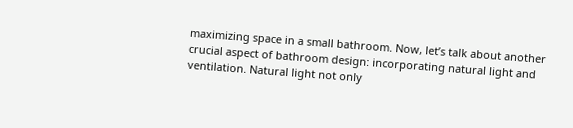maximizing space in a small bathroom. Now, let’s talk about another crucial aspect of bathroom design: incorporating natural light and ventilation. Natural light not only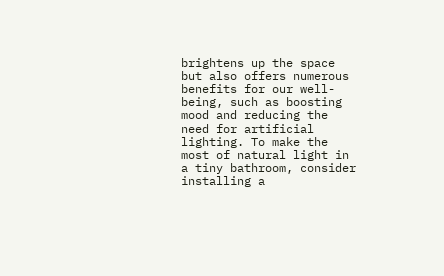brightens up the space but also offers numerous benefits for our well-being, such as boosting mood and reducing the need for artificial lighting. To make the most of natural light in a tiny bathroom, consider installing a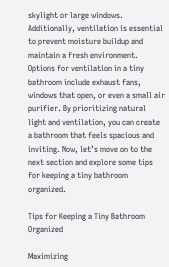skylight or large windows. Additionally, ventilation is essential to prevent moisture buildup and maintain a fresh environment. Options for ventilation in a tiny bathroom include exhaust fans, windows that open, or even a small air purifier. By prioritizing natural light and ventilation, you can create a bathroom that feels spacious and inviting. Now, let’s move on to the next section and explore some tips for keeping a tiny bathroom organized.

Tips for Keeping a Tiny Bathroom Organized

Maximizing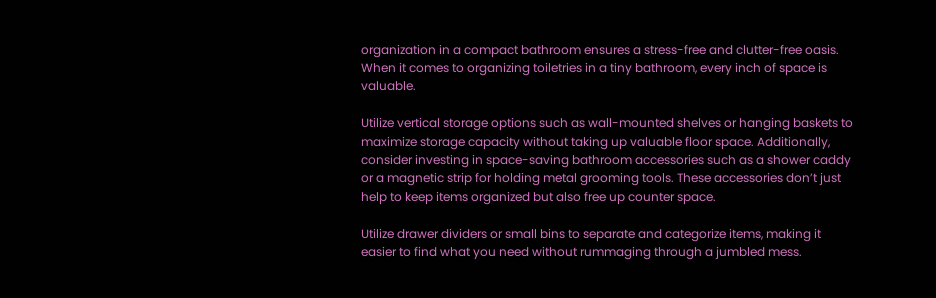organization in a compact bathroom ensures a stress-free and clutter-free oasis. When it comes to organizing toiletries in a tiny bathroom, every inch of space is valuable.

Utilize vertical storage options such as wall-mounted shelves or hanging baskets to maximize storage capacity without taking up valuable floor space. Additionally, consider investing in space-saving bathroom accessories such as a shower caddy or a magnetic strip for holding metal grooming tools. These accessories don’t just help to keep items organized but also free up counter space.

Utilize drawer dividers or small bins to separate and categorize items, making it easier to find what you need without rummaging through a jumbled mess.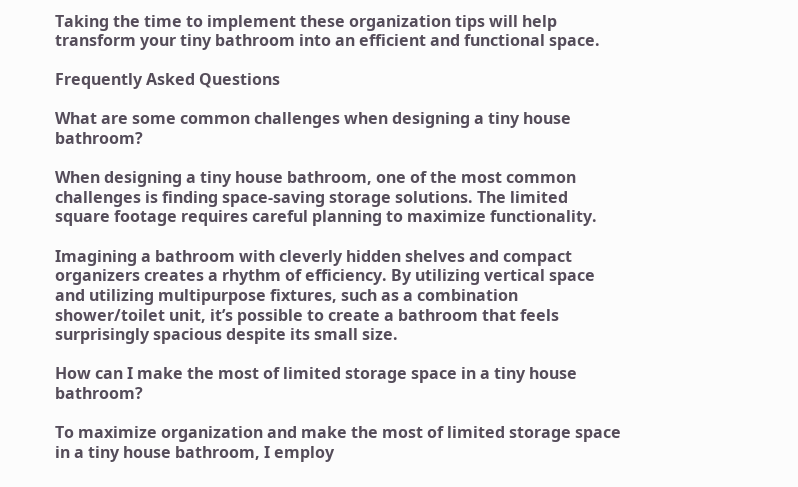Taking the time to implement these organization tips will help transform your tiny bathroom into an efficient and functional space.

Frequently Asked Questions

What are some common challenges when designing a tiny house bathroom?

When designing a tiny house bathroom, one of the most common challenges is finding space-saving storage solutions. The limited square footage requires careful planning to maximize functionality.

Imagining a bathroom with cleverly hidden shelves and compact organizers creates a rhythm of efficiency. By utilizing vertical space and utilizing multipurpose fixtures, such as a combination shower/toilet unit, it’s possible to create a bathroom that feels surprisingly spacious despite its small size.

How can I make the most of limited storage space in a tiny house bathroom?

To maximize organization and make the most of limited storage space in a tiny house bathroom, I employ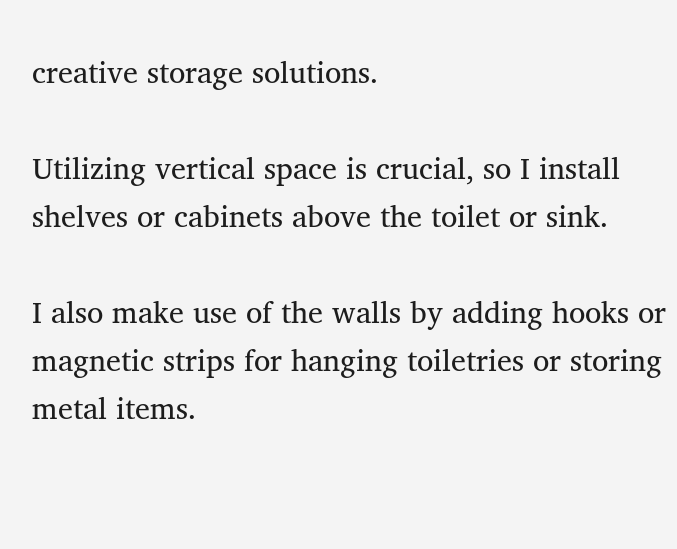creative storage solutions.

Utilizing vertical space is crucial, so I install shelves or cabinets above the toilet or sink.

I also make use of the walls by adding hooks or magnetic strips for hanging toiletries or storing metal items.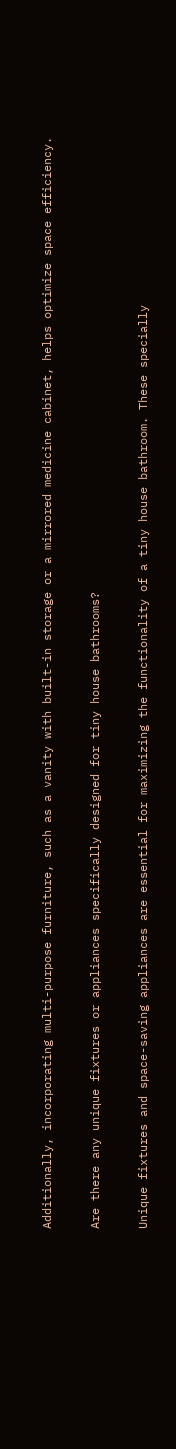Additionally, incorporating multi-purpose furniture, such as a vanity with built-in storage or a mirrored medicine cabinet, helps optimize space efficiency.

Are there any unique fixtures or appliances specifically designed for tiny house bathrooms?

Unique fixtures and space-saving appliances are essential for maximizing the functionality of a tiny house bathroom. These specially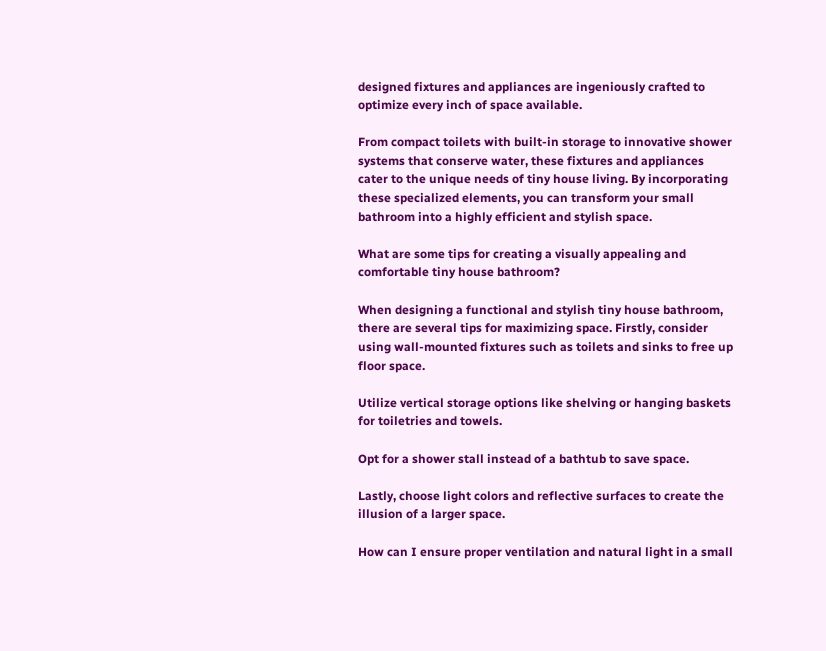designed fixtures and appliances are ingeniously crafted to optimize every inch of space available.

From compact toilets with built-in storage to innovative shower systems that conserve water, these fixtures and appliances cater to the unique needs of tiny house living. By incorporating these specialized elements, you can transform your small bathroom into a highly efficient and stylish space.

What are some tips for creating a visually appealing and comfortable tiny house bathroom?

When designing a functional and stylish tiny house bathroom, there are several tips for maximizing space. Firstly, consider using wall-mounted fixtures such as toilets and sinks to free up floor space.

Utilize vertical storage options like shelving or hanging baskets for toiletries and towels.

Opt for a shower stall instead of a bathtub to save space.

Lastly, choose light colors and reflective surfaces to create the illusion of a larger space.

How can I ensure proper ventilation and natural light in a small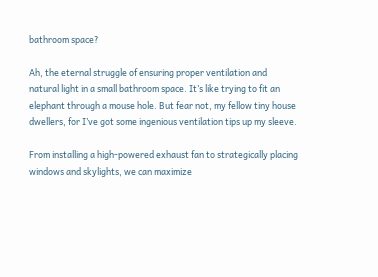bathroom space?

Ah, the eternal struggle of ensuring proper ventilation and natural light in a small bathroom space. It’s like trying to fit an elephant through a mouse hole. But fear not, my fellow tiny house dwellers, for I’ve got some ingenious ventilation tips up my sleeve.

From installing a high-powered exhaust fan to strategically placing windows and skylights, we can maximize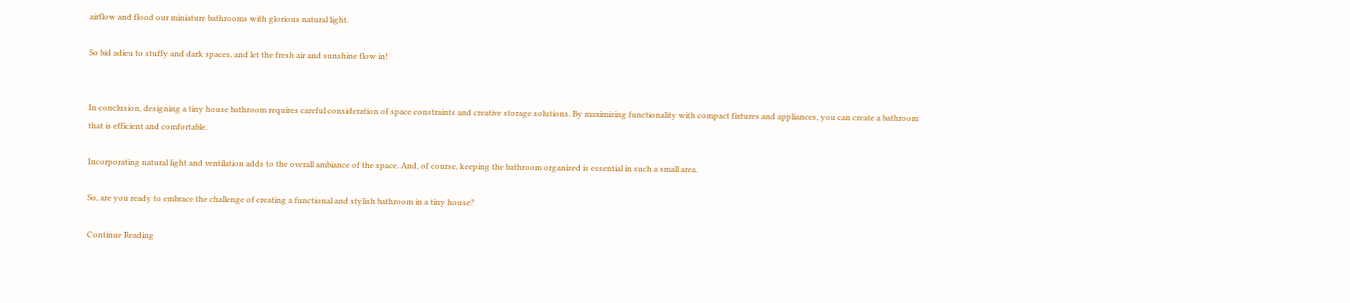airflow and flood our miniature bathrooms with glorious natural light.

So bid adieu to stuffy and dark spaces, and let the fresh air and sunshine flow in!


In conclusion, designing a tiny house bathroom requires careful consideration of space constraints and creative storage solutions. By maximizing functionality with compact fixtures and appliances, you can create a bathroom that is efficient and comfortable.

Incorporating natural light and ventilation adds to the overall ambiance of the space. And, of course, keeping the bathroom organized is essential in such a small area.

So, are you ready to embrace the challenge of creating a functional and stylish bathroom in a tiny house?

Continue Reading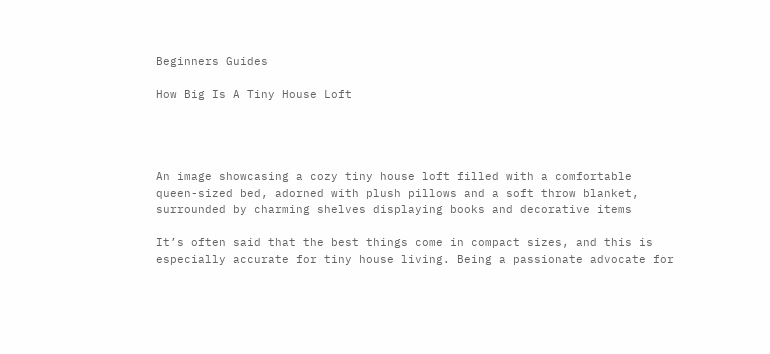Beginners Guides

How Big Is A Tiny House Loft




An image showcasing a cozy tiny house loft filled with a comfortable queen-sized bed, adorned with plush pillows and a soft throw blanket, surrounded by charming shelves displaying books and decorative items

It’s often said that the best things come in compact sizes, and this is especially accurate for tiny house living. Being a passionate advocate for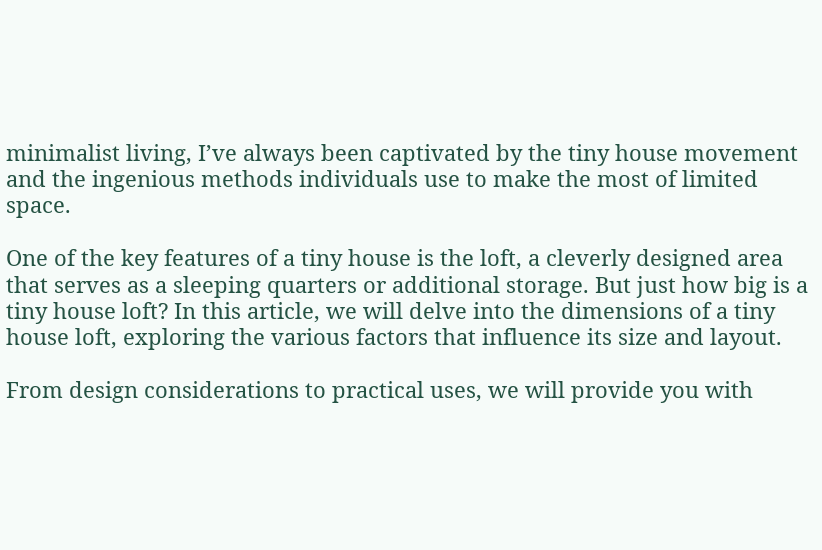minimalist living, I’ve always been captivated by the tiny house movement and the ingenious methods individuals use to make the most of limited space.

One of the key features of a tiny house is the loft, a cleverly designed area that serves as a sleeping quarters or additional storage. But just how big is a tiny house loft? In this article, we will delve into the dimensions of a tiny house loft, exploring the various factors that influence its size and layout.

From design considerations to practical uses, we will provide you with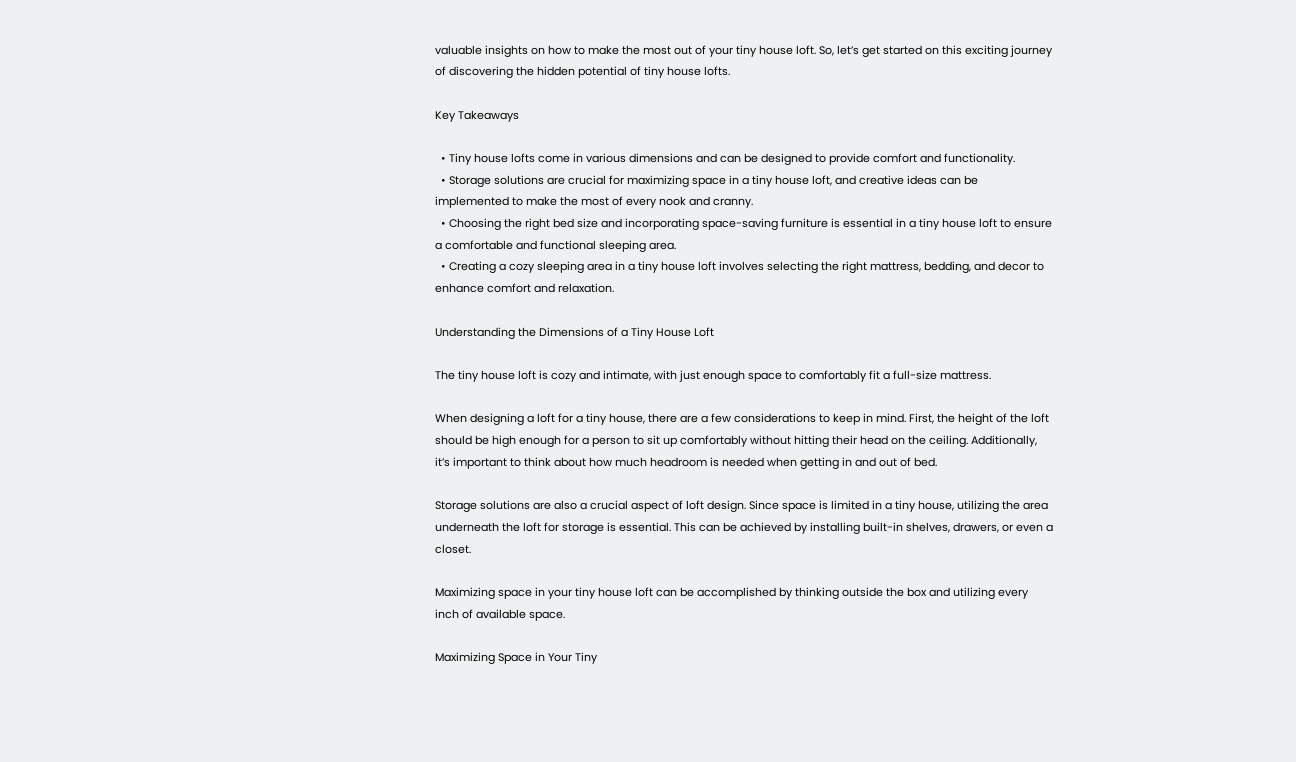valuable insights on how to make the most out of your tiny house loft. So, let’s get started on this exciting journey of discovering the hidden potential of tiny house lofts.

Key Takeaways

  • Tiny house lofts come in various dimensions and can be designed to provide comfort and functionality.
  • Storage solutions are crucial for maximizing space in a tiny house loft, and creative ideas can be implemented to make the most of every nook and cranny.
  • Choosing the right bed size and incorporating space-saving furniture is essential in a tiny house loft to ensure a comfortable and functional sleeping area.
  • Creating a cozy sleeping area in a tiny house loft involves selecting the right mattress, bedding, and decor to enhance comfort and relaxation.

Understanding the Dimensions of a Tiny House Loft

The tiny house loft is cozy and intimate, with just enough space to comfortably fit a full-size mattress.

When designing a loft for a tiny house, there are a few considerations to keep in mind. First, the height of the loft should be high enough for a person to sit up comfortably without hitting their head on the ceiling. Additionally, it’s important to think about how much headroom is needed when getting in and out of bed.

Storage solutions are also a crucial aspect of loft design. Since space is limited in a tiny house, utilizing the area underneath the loft for storage is essential. This can be achieved by installing built-in shelves, drawers, or even a closet.

Maximizing space in your tiny house loft can be accomplished by thinking outside the box and utilizing every inch of available space.

Maximizing Space in Your Tiny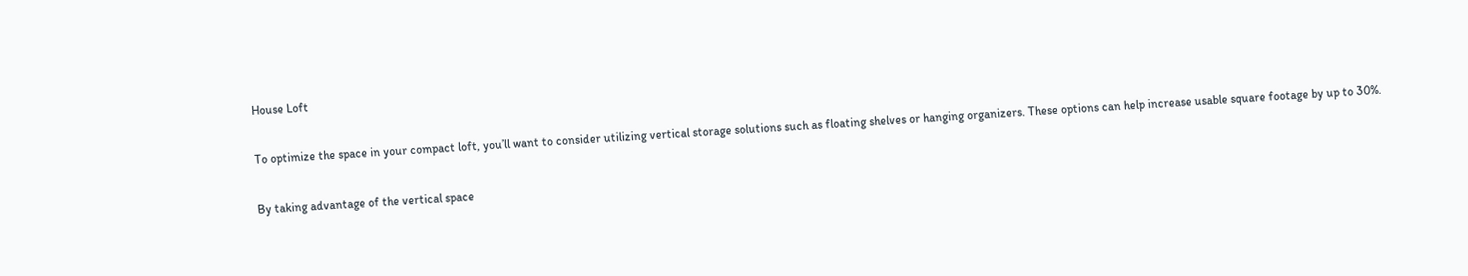House Loft

To optimize the space in your compact loft, you’ll want to consider utilizing vertical storage solutions such as floating shelves or hanging organizers. These options can help increase usable square footage by up to 30%.

By taking advantage of the vertical space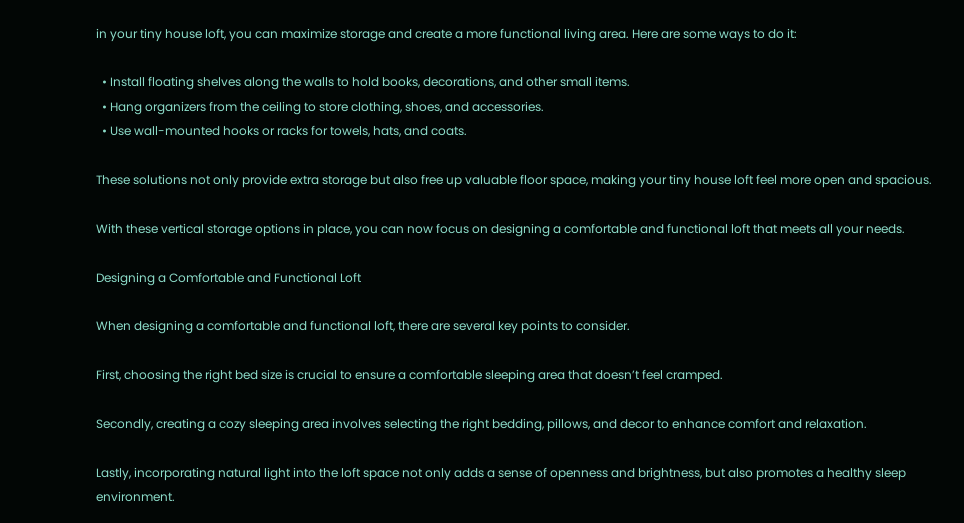in your tiny house loft, you can maximize storage and create a more functional living area. Here are some ways to do it:

  • Install floating shelves along the walls to hold books, decorations, and other small items.
  • Hang organizers from the ceiling to store clothing, shoes, and accessories.
  • Use wall-mounted hooks or racks for towels, hats, and coats.

These solutions not only provide extra storage but also free up valuable floor space, making your tiny house loft feel more open and spacious.

With these vertical storage options in place, you can now focus on designing a comfortable and functional loft that meets all your needs.

Designing a Comfortable and Functional Loft

When designing a comfortable and functional loft, there are several key points to consider.

First, choosing the right bed size is crucial to ensure a comfortable sleeping area that doesn’t feel cramped.

Secondly, creating a cozy sleeping area involves selecting the right bedding, pillows, and decor to enhance comfort and relaxation.

Lastly, incorporating natural light into the loft space not only adds a sense of openness and brightness, but also promotes a healthy sleep environment.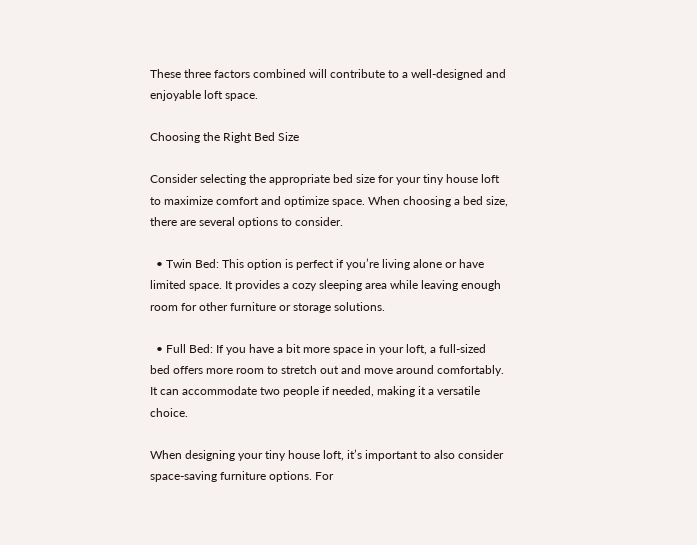These three factors combined will contribute to a well-designed and enjoyable loft space.

Choosing the Right Bed Size

Consider selecting the appropriate bed size for your tiny house loft to maximize comfort and optimize space. When choosing a bed size, there are several options to consider.

  • Twin Bed: This option is perfect if you’re living alone or have limited space. It provides a cozy sleeping area while leaving enough room for other furniture or storage solutions.

  • Full Bed: If you have a bit more space in your loft, a full-sized bed offers more room to stretch out and move around comfortably. It can accommodate two people if needed, making it a versatile choice.

When designing your tiny house loft, it’s important to also consider space-saving furniture options. For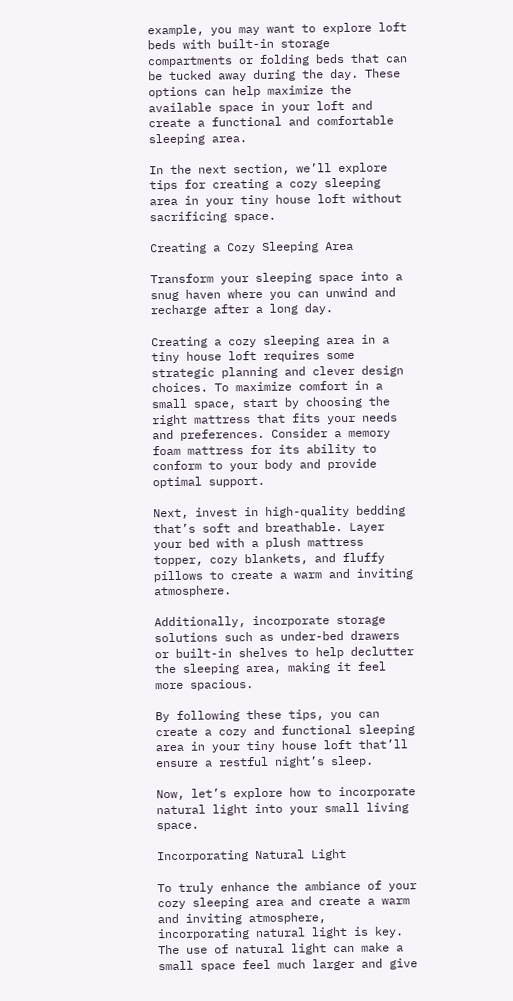example, you may want to explore loft beds with built-in storage compartments or folding beds that can be tucked away during the day. These options can help maximize the available space in your loft and create a functional and comfortable sleeping area.

In the next section, we’ll explore tips for creating a cozy sleeping area in your tiny house loft without sacrificing space.

Creating a Cozy Sleeping Area

Transform your sleeping space into a snug haven where you can unwind and recharge after a long day.

Creating a cozy sleeping area in a tiny house loft requires some strategic planning and clever design choices. To maximize comfort in a small space, start by choosing the right mattress that fits your needs and preferences. Consider a memory foam mattress for its ability to conform to your body and provide optimal support.

Next, invest in high-quality bedding that’s soft and breathable. Layer your bed with a plush mattress topper, cozy blankets, and fluffy pillows to create a warm and inviting atmosphere.

Additionally, incorporate storage solutions such as under-bed drawers or built-in shelves to help declutter the sleeping area, making it feel more spacious.

By following these tips, you can create a cozy and functional sleeping area in your tiny house loft that’ll ensure a restful night’s sleep.

Now, let’s explore how to incorporate natural light into your small living space.

Incorporating Natural Light

To truly enhance the ambiance of your cozy sleeping area and create a warm and inviting atmosphere, incorporating natural light is key. The use of natural light can make a small space feel much larger and give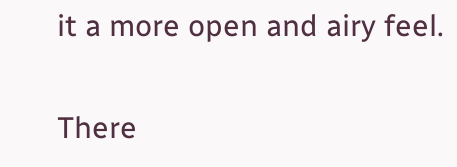it a more open and airy feel.

There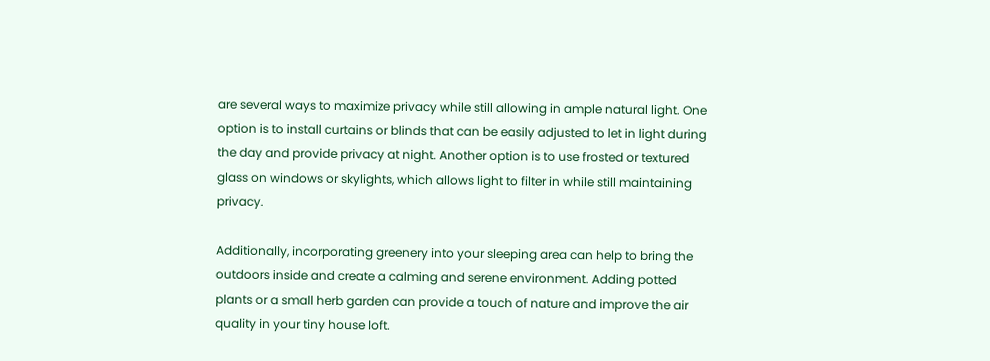are several ways to maximize privacy while still allowing in ample natural light. One option is to install curtains or blinds that can be easily adjusted to let in light during the day and provide privacy at night. Another option is to use frosted or textured glass on windows or skylights, which allows light to filter in while still maintaining privacy.

Additionally, incorporating greenery into your sleeping area can help to bring the outdoors inside and create a calming and serene environment. Adding potted plants or a small herb garden can provide a touch of nature and improve the air quality in your tiny house loft.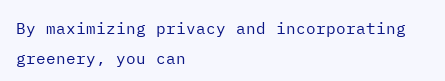By maximizing privacy and incorporating greenery, you can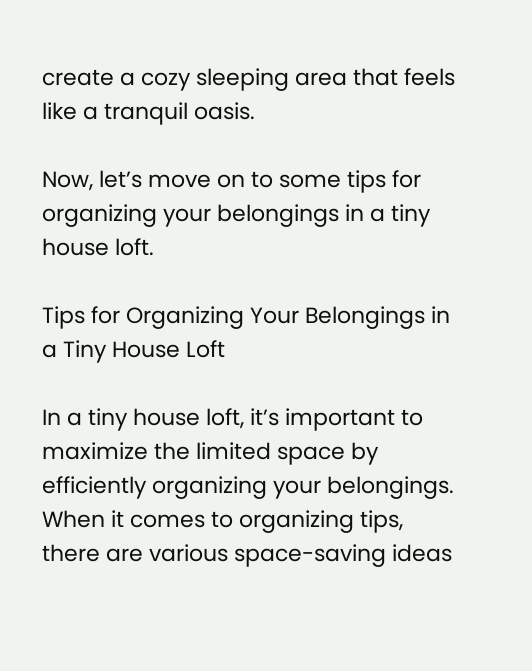create a cozy sleeping area that feels like a tranquil oasis.

Now, let’s move on to some tips for organizing your belongings in a tiny house loft.

Tips for Organizing Your Belongings in a Tiny House Loft

In a tiny house loft, it’s important to maximize the limited space by efficiently organizing your belongings. When it comes to organizing tips, there are various space-saving ideas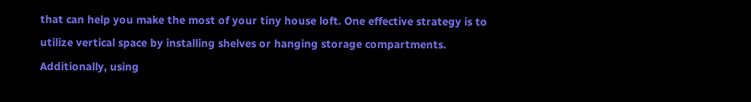that can help you make the most of your tiny house loft. One effective strategy is to utilize vertical space by installing shelves or hanging storage compartments. Additionally, using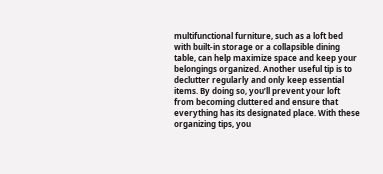multifunctional furniture, such as a loft bed with built-in storage or a collapsible dining table, can help maximize space and keep your belongings organized. Another useful tip is to declutter regularly and only keep essential items. By doing so, you’ll prevent your loft from becoming cluttered and ensure that everything has its designated place. With these organizing tips, you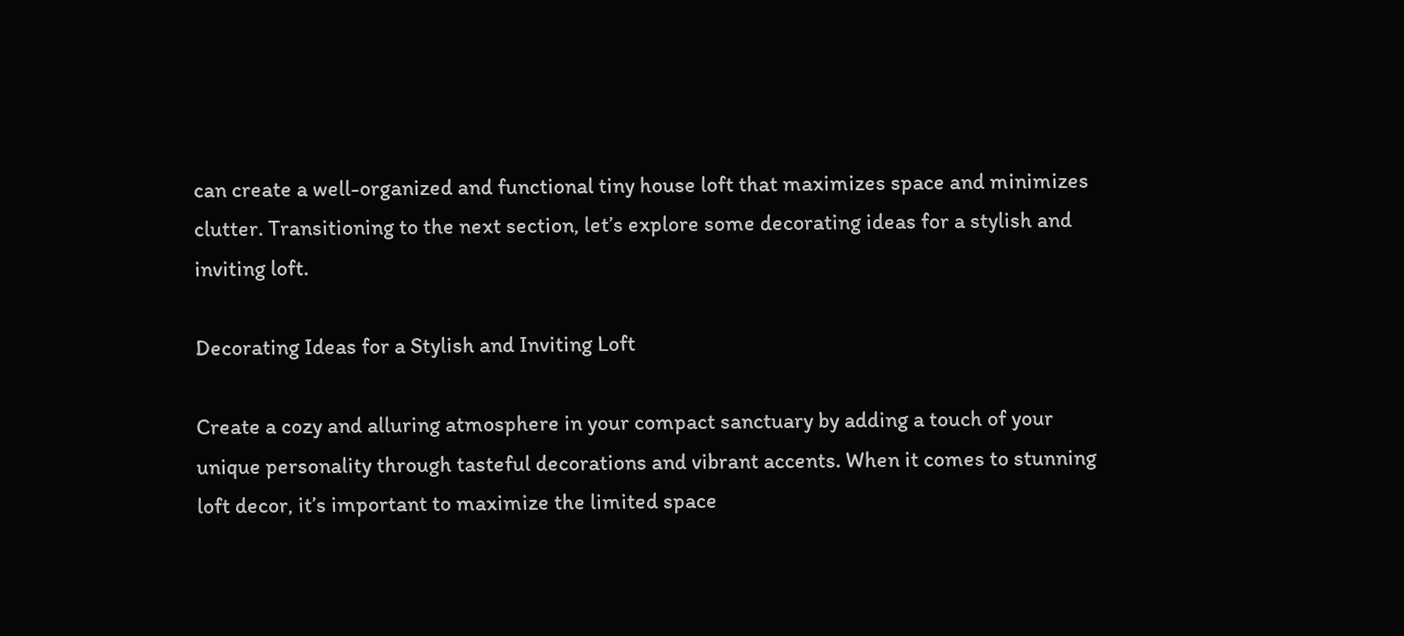can create a well-organized and functional tiny house loft that maximizes space and minimizes clutter. Transitioning to the next section, let’s explore some decorating ideas for a stylish and inviting loft.

Decorating Ideas for a Stylish and Inviting Loft

Create a cozy and alluring atmosphere in your compact sanctuary by adding a touch of your unique personality through tasteful decorations and vibrant accents. When it comes to stunning loft decor, it’s important to maximize the limited space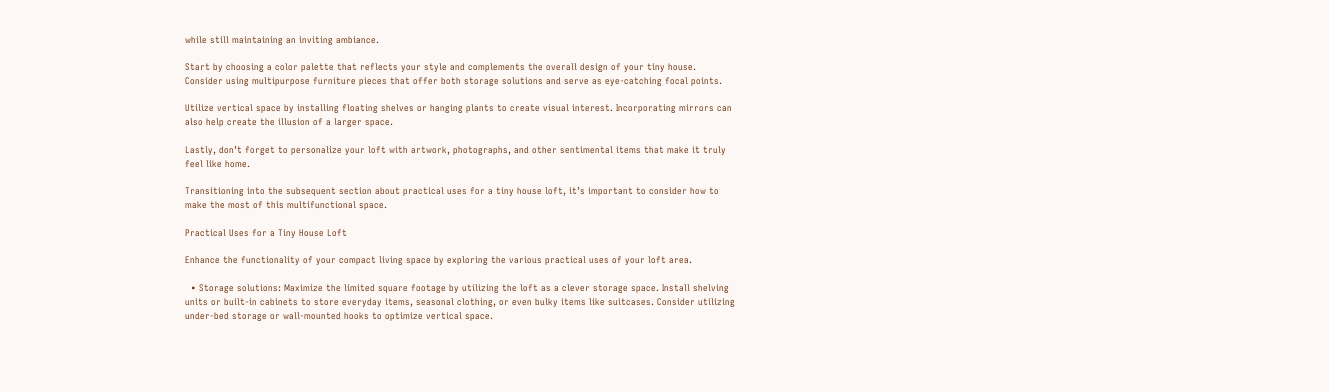while still maintaining an inviting ambiance.

Start by choosing a color palette that reflects your style and complements the overall design of your tiny house. Consider using multipurpose furniture pieces that offer both storage solutions and serve as eye-catching focal points.

Utilize vertical space by installing floating shelves or hanging plants to create visual interest. Incorporating mirrors can also help create the illusion of a larger space.

Lastly, don’t forget to personalize your loft with artwork, photographs, and other sentimental items that make it truly feel like home.

Transitioning into the subsequent section about practical uses for a tiny house loft, it’s important to consider how to make the most of this multifunctional space.

Practical Uses for a Tiny House Loft

Enhance the functionality of your compact living space by exploring the various practical uses of your loft area.

  • Storage solutions: Maximize the limited square footage by utilizing the loft as a clever storage space. Install shelving units or built-in cabinets to store everyday items, seasonal clothing, or even bulky items like suitcases. Consider utilizing under-bed storage or wall-mounted hooks to optimize vertical space.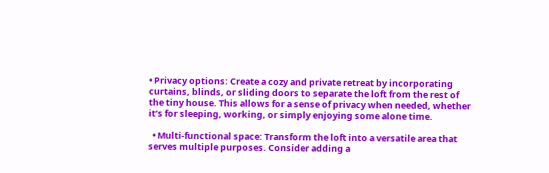• Privacy options: Create a cozy and private retreat by incorporating curtains, blinds, or sliding doors to separate the loft from the rest of the tiny house. This allows for a sense of privacy when needed, whether it’s for sleeping, working, or simply enjoying some alone time.

  • Multi-functional space: Transform the loft into a versatile area that serves multiple purposes. Consider adding a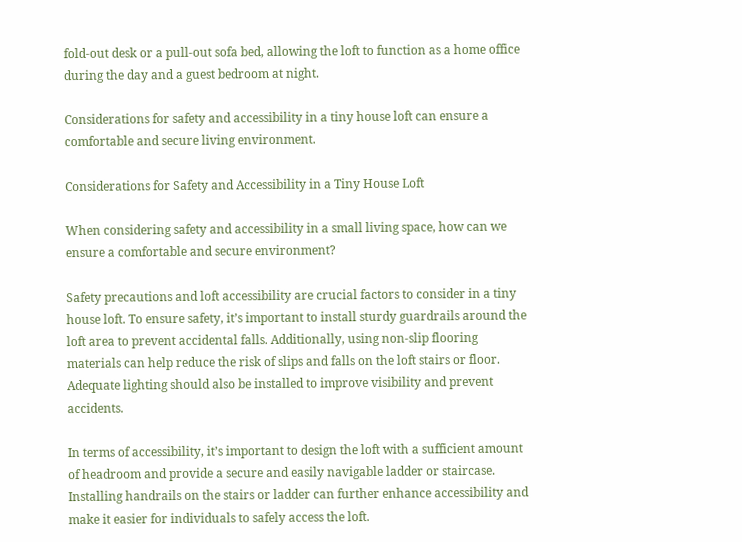fold-out desk or a pull-out sofa bed, allowing the loft to function as a home office during the day and a guest bedroom at night.

Considerations for safety and accessibility in a tiny house loft can ensure a comfortable and secure living environment.

Considerations for Safety and Accessibility in a Tiny House Loft

When considering safety and accessibility in a small living space, how can we ensure a comfortable and secure environment?

Safety precautions and loft accessibility are crucial factors to consider in a tiny house loft. To ensure safety, it’s important to install sturdy guardrails around the loft area to prevent accidental falls. Additionally, using non-slip flooring materials can help reduce the risk of slips and falls on the loft stairs or floor. Adequate lighting should also be installed to improve visibility and prevent accidents.

In terms of accessibility, it’s important to design the loft with a sufficient amount of headroom and provide a secure and easily navigable ladder or staircase. Installing handrails on the stairs or ladder can further enhance accessibility and make it easier for individuals to safely access the loft.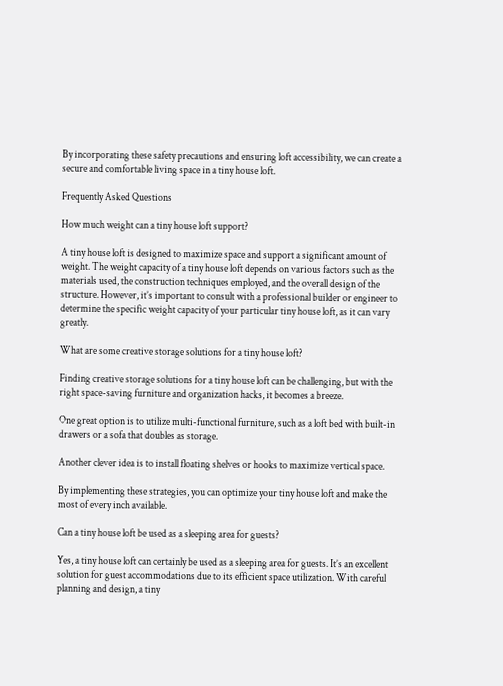By incorporating these safety precautions and ensuring loft accessibility, we can create a secure and comfortable living space in a tiny house loft.

Frequently Asked Questions

How much weight can a tiny house loft support?

A tiny house loft is designed to maximize space and support a significant amount of weight. The weight capacity of a tiny house loft depends on various factors such as the materials used, the construction techniques employed, and the overall design of the structure. However, it’s important to consult with a professional builder or engineer to determine the specific weight capacity of your particular tiny house loft, as it can vary greatly.

What are some creative storage solutions for a tiny house loft?

Finding creative storage solutions for a tiny house loft can be challenging, but with the right space-saving furniture and organization hacks, it becomes a breeze.

One great option is to utilize multi-functional furniture, such as a loft bed with built-in drawers or a sofa that doubles as storage.

Another clever idea is to install floating shelves or hooks to maximize vertical space.

By implementing these strategies, you can optimize your tiny house loft and make the most of every inch available.

Can a tiny house loft be used as a sleeping area for guests?

Yes, a tiny house loft can certainly be used as a sleeping area for guests. It’s an excellent solution for guest accommodations due to its efficient space utilization. With careful planning and design, a tiny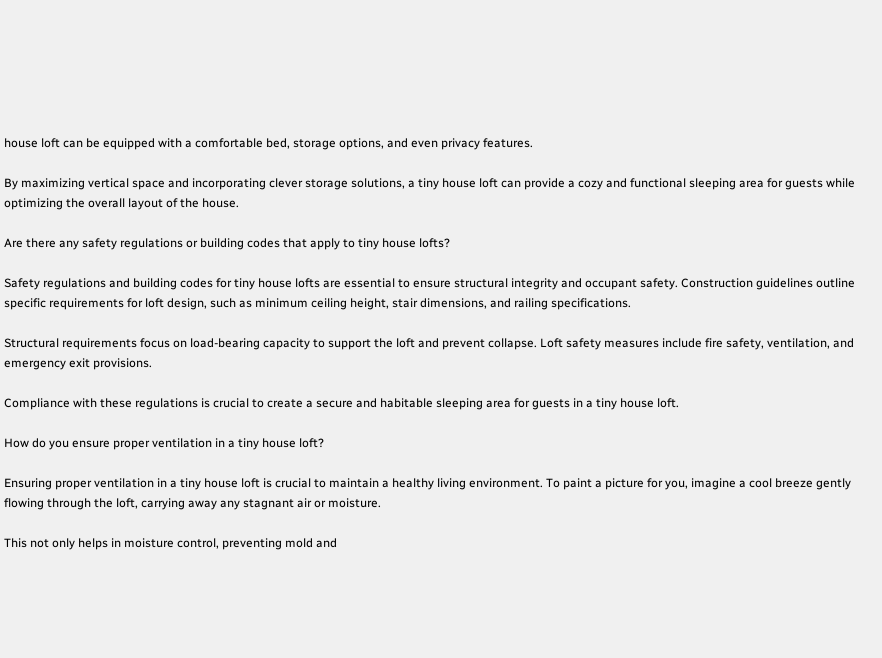house loft can be equipped with a comfortable bed, storage options, and even privacy features.

By maximizing vertical space and incorporating clever storage solutions, a tiny house loft can provide a cozy and functional sleeping area for guests while optimizing the overall layout of the house.

Are there any safety regulations or building codes that apply to tiny house lofts?

Safety regulations and building codes for tiny house lofts are essential to ensure structural integrity and occupant safety. Construction guidelines outline specific requirements for loft design, such as minimum ceiling height, stair dimensions, and railing specifications.

Structural requirements focus on load-bearing capacity to support the loft and prevent collapse. Loft safety measures include fire safety, ventilation, and emergency exit provisions.

Compliance with these regulations is crucial to create a secure and habitable sleeping area for guests in a tiny house loft.

How do you ensure proper ventilation in a tiny house loft?

Ensuring proper ventilation in a tiny house loft is crucial to maintain a healthy living environment. To paint a picture for you, imagine a cool breeze gently flowing through the loft, carrying away any stagnant air or moisture.

This not only helps in moisture control, preventing mold and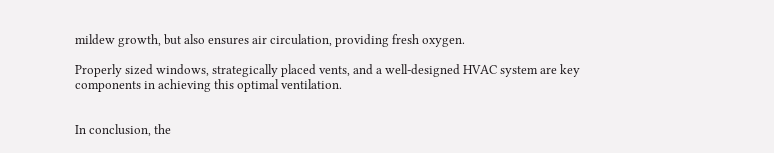mildew growth, but also ensures air circulation, providing fresh oxygen.

Properly sized windows, strategically placed vents, and a well-designed HVAC system are key components in achieving this optimal ventilation.


In conclusion, the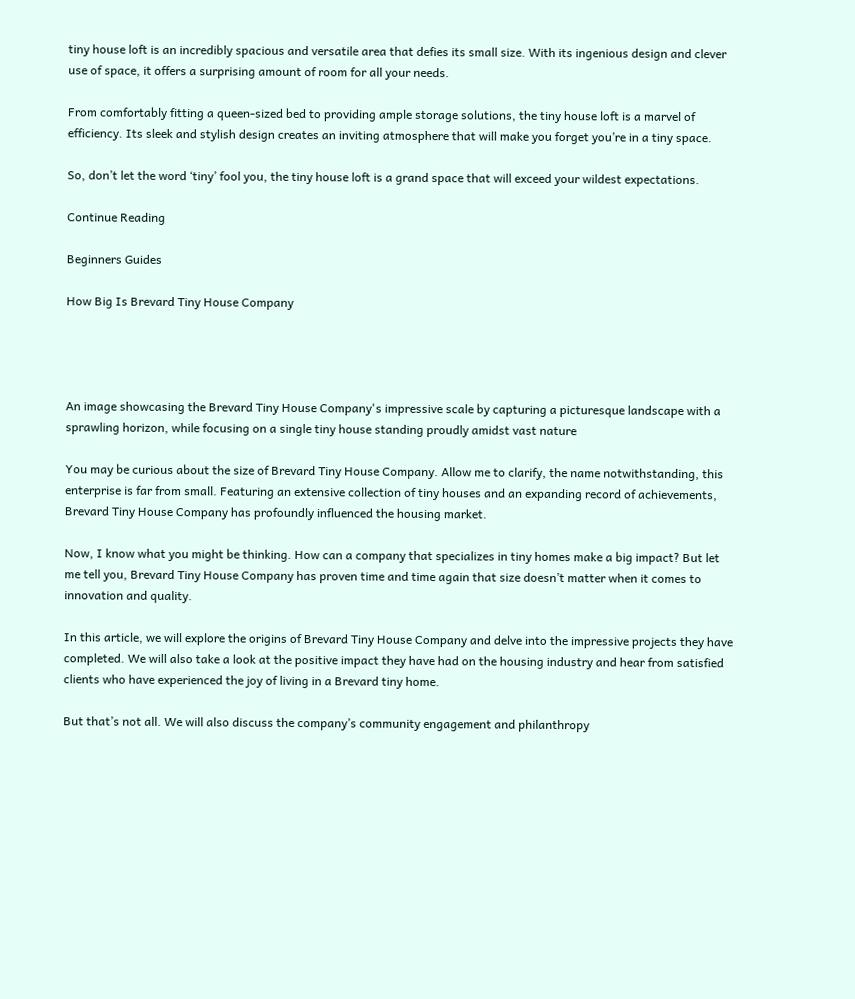tiny house loft is an incredibly spacious and versatile area that defies its small size. With its ingenious design and clever use of space, it offers a surprising amount of room for all your needs.

From comfortably fitting a queen-sized bed to providing ample storage solutions, the tiny house loft is a marvel of efficiency. Its sleek and stylish design creates an inviting atmosphere that will make you forget you’re in a tiny space.

So, don’t let the word ‘tiny’ fool you, the tiny house loft is a grand space that will exceed your wildest expectations.

Continue Reading

Beginners Guides

How Big Is Brevard Tiny House Company




An image showcasing the Brevard Tiny House Company's impressive scale by capturing a picturesque landscape with a sprawling horizon, while focusing on a single tiny house standing proudly amidst vast nature

You may be curious about the size of Brevard Tiny House Company. Allow me to clarify, the name notwithstanding, this enterprise is far from small. Featuring an extensive collection of tiny houses and an expanding record of achievements, Brevard Tiny House Company has profoundly influenced the housing market.

Now, I know what you might be thinking. How can a company that specializes in tiny homes make a big impact? But let me tell you, Brevard Tiny House Company has proven time and time again that size doesn’t matter when it comes to innovation and quality.

In this article, we will explore the origins of Brevard Tiny House Company and delve into the impressive projects they have completed. We will also take a look at the positive impact they have had on the housing industry and hear from satisfied clients who have experienced the joy of living in a Brevard tiny home.

But that’s not all. We will also discuss the company’s community engagement and philanthropy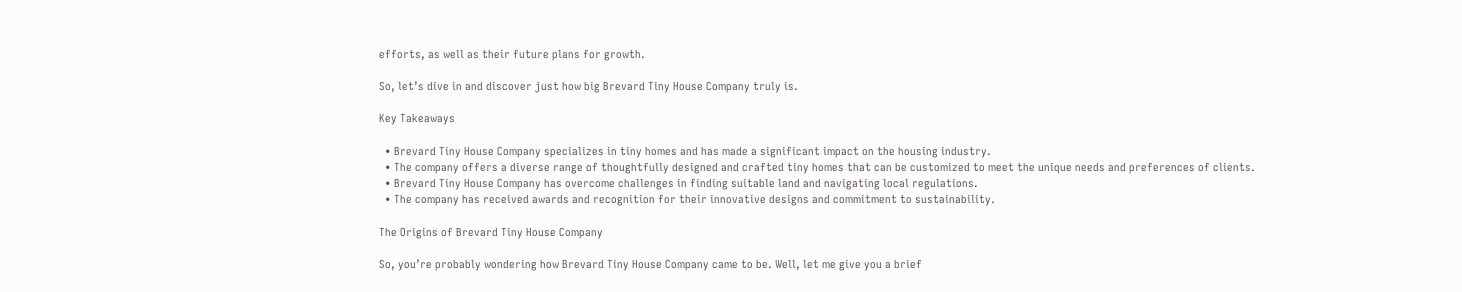efforts, as well as their future plans for growth.

So, let’s dive in and discover just how big Brevard Tiny House Company truly is.

Key Takeaways

  • Brevard Tiny House Company specializes in tiny homes and has made a significant impact on the housing industry.
  • The company offers a diverse range of thoughtfully designed and crafted tiny homes that can be customized to meet the unique needs and preferences of clients.
  • Brevard Tiny House Company has overcome challenges in finding suitable land and navigating local regulations.
  • The company has received awards and recognition for their innovative designs and commitment to sustainability.

The Origins of Brevard Tiny House Company

So, you’re probably wondering how Brevard Tiny House Company came to be. Well, let me give you a brief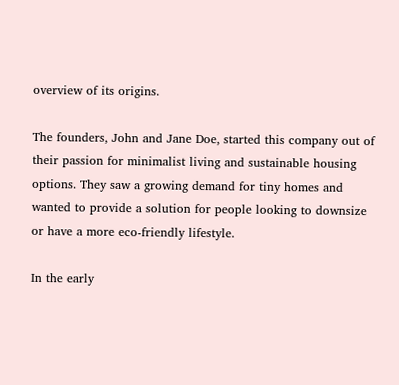overview of its origins.

The founders, John and Jane Doe, started this company out of their passion for minimalist living and sustainable housing options. They saw a growing demand for tiny homes and wanted to provide a solution for people looking to downsize or have a more eco-friendly lifestyle.

In the early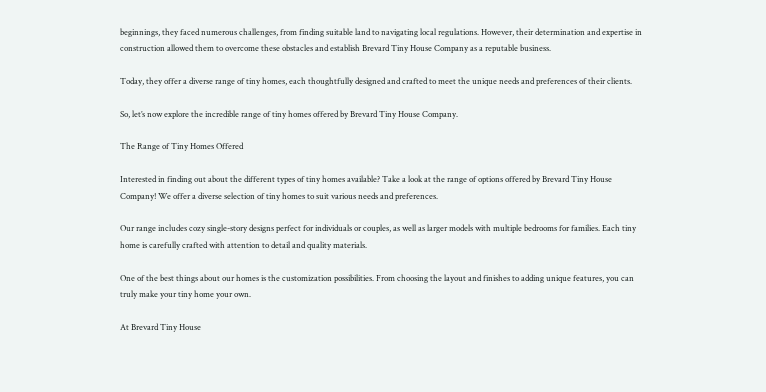beginnings, they faced numerous challenges, from finding suitable land to navigating local regulations. However, their determination and expertise in construction allowed them to overcome these obstacles and establish Brevard Tiny House Company as a reputable business.

Today, they offer a diverse range of tiny homes, each thoughtfully designed and crafted to meet the unique needs and preferences of their clients.

So, let’s now explore the incredible range of tiny homes offered by Brevard Tiny House Company.

The Range of Tiny Homes Offered

Interested in finding out about the different types of tiny homes available? Take a look at the range of options offered by Brevard Tiny House Company! We offer a diverse selection of tiny homes to suit various needs and preferences.

Our range includes cozy single-story designs perfect for individuals or couples, as well as larger models with multiple bedrooms for families. Each tiny home is carefully crafted with attention to detail and quality materials.

One of the best things about our homes is the customization possibilities. From choosing the layout and finishes to adding unique features, you can truly make your tiny home your own.

At Brevard Tiny House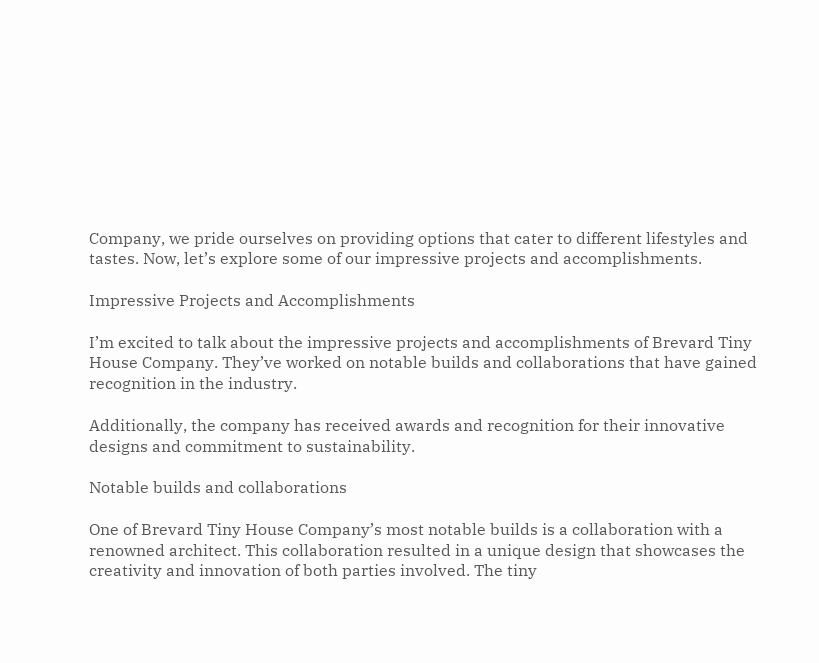Company, we pride ourselves on providing options that cater to different lifestyles and tastes. Now, let’s explore some of our impressive projects and accomplishments.

Impressive Projects and Accomplishments

I’m excited to talk about the impressive projects and accomplishments of Brevard Tiny House Company. They’ve worked on notable builds and collaborations that have gained recognition in the industry.

Additionally, the company has received awards and recognition for their innovative designs and commitment to sustainability.

Notable builds and collaborations

One of Brevard Tiny House Company’s most notable builds is a collaboration with a renowned architect. This collaboration resulted in a unique design that showcases the creativity and innovation of both parties involved. The tiny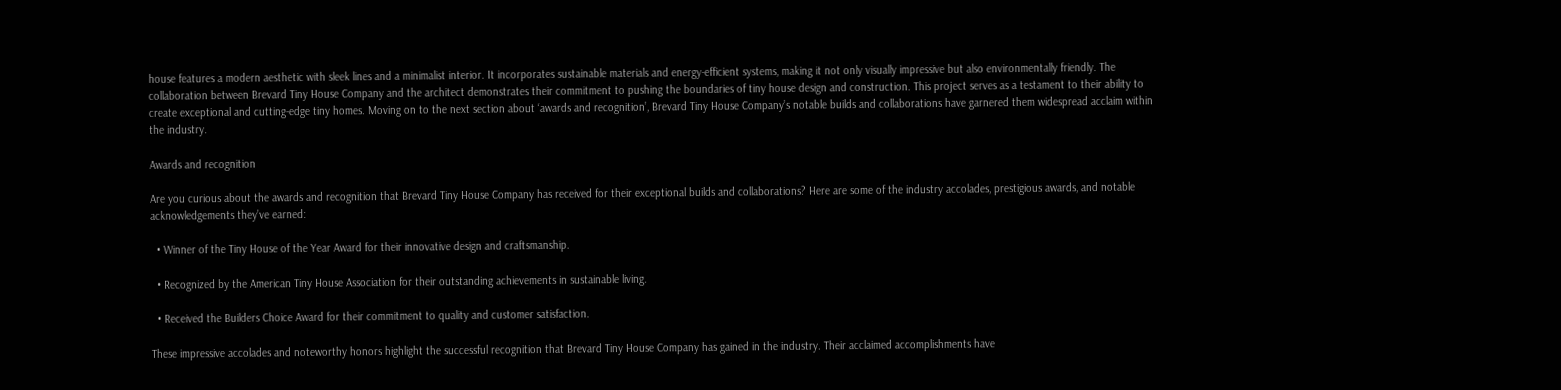house features a modern aesthetic with sleek lines and a minimalist interior. It incorporates sustainable materials and energy-efficient systems, making it not only visually impressive but also environmentally friendly. The collaboration between Brevard Tiny House Company and the architect demonstrates their commitment to pushing the boundaries of tiny house design and construction. This project serves as a testament to their ability to create exceptional and cutting-edge tiny homes. Moving on to the next section about ‘awards and recognition’, Brevard Tiny House Company’s notable builds and collaborations have garnered them widespread acclaim within the industry.

Awards and recognition

Are you curious about the awards and recognition that Brevard Tiny House Company has received for their exceptional builds and collaborations? Here are some of the industry accolades, prestigious awards, and notable acknowledgements they’ve earned:

  • Winner of the Tiny House of the Year Award for their innovative design and craftsmanship.

  • Recognized by the American Tiny House Association for their outstanding achievements in sustainable living.

  • Received the Builders Choice Award for their commitment to quality and customer satisfaction.

These impressive accolades and noteworthy honors highlight the successful recognition that Brevard Tiny House Company has gained in the industry. Their acclaimed accomplishments have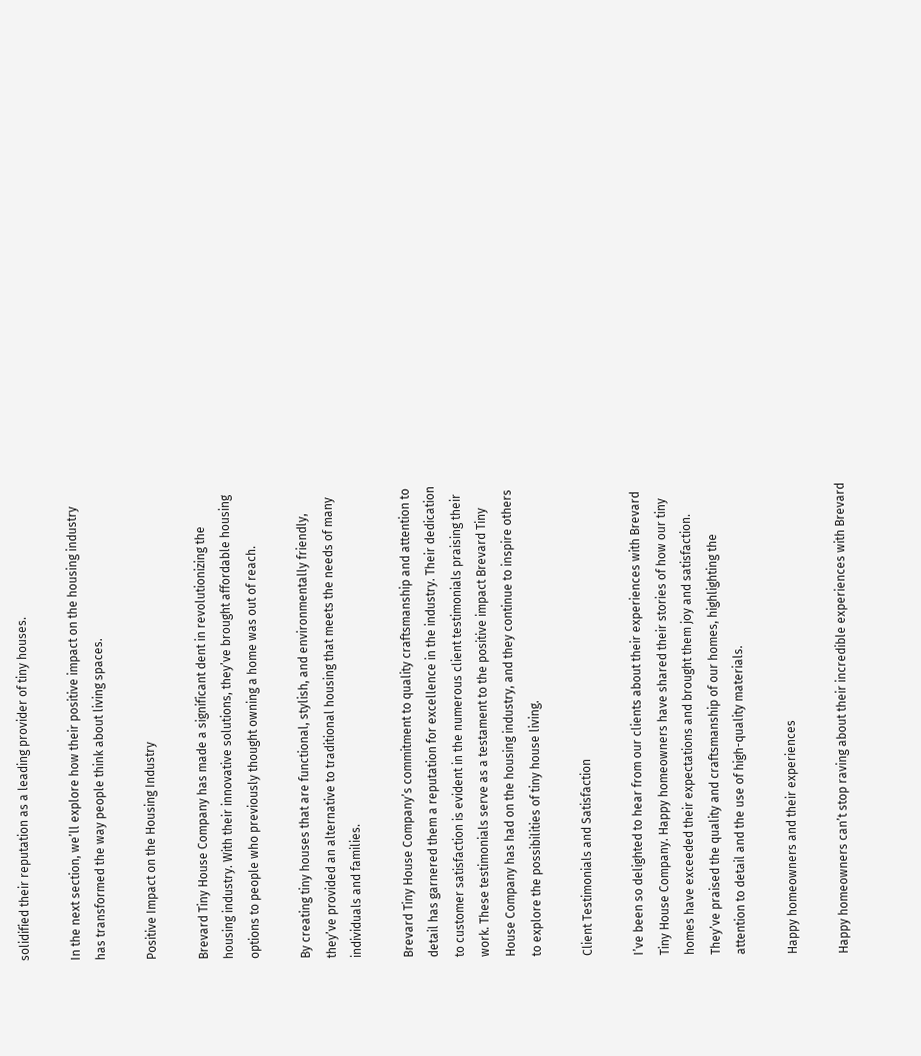solidified their reputation as a leading provider of tiny houses.

In the next section, we’ll explore how their positive impact on the housing industry has transformed the way people think about living spaces.

Positive Impact on the Housing Industry

Brevard Tiny House Company has made a significant dent in revolutionizing the housing industry. With their innovative solutions, they’ve brought affordable housing options to people who previously thought owning a home was out of reach.

By creating tiny houses that are functional, stylish, and environmentally friendly, they’ve provided an alternative to traditional housing that meets the needs of many individuals and families.

Brevard Tiny House Company’s commitment to quality craftsmanship and attention to detail has garnered them a reputation for excellence in the industry. Their dedication to customer satisfaction is evident in the numerous client testimonials praising their work. These testimonials serve as a testament to the positive impact Brevard Tiny House Company has had on the housing industry, and they continue to inspire others to explore the possibilities of tiny house living.

Client Testimonials and Satisfaction

I’ve been so delighted to hear from our clients about their experiences with Brevard Tiny House Company. Happy homeowners have shared their stories of how our tiny homes have exceeded their expectations and brought them joy and satisfaction. They’ve praised the quality and craftsmanship of our homes, highlighting the attention to detail and the use of high-quality materials.

Happy homeowners and their experiences

Happy homeowners can’t stop raving about their incredible experiences with Brevard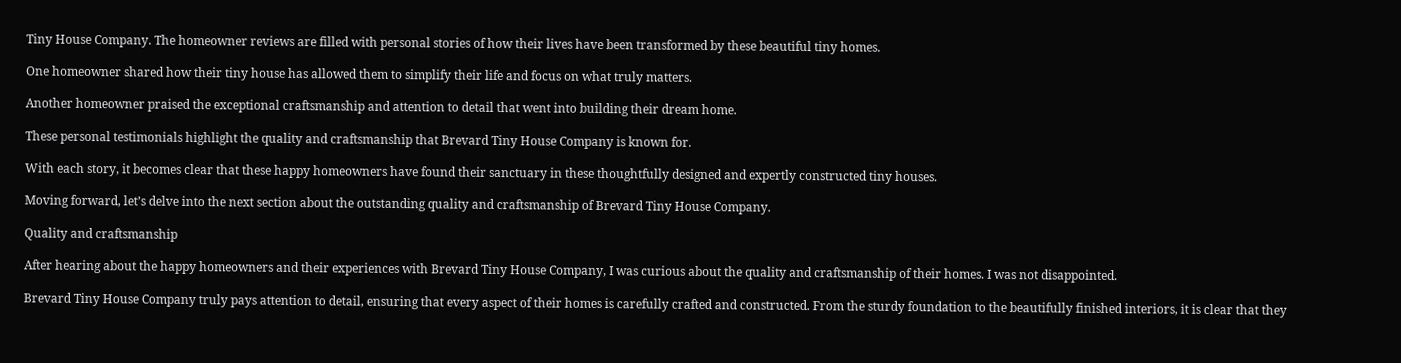Tiny House Company. The homeowner reviews are filled with personal stories of how their lives have been transformed by these beautiful tiny homes.

One homeowner shared how their tiny house has allowed them to simplify their life and focus on what truly matters.

Another homeowner praised the exceptional craftsmanship and attention to detail that went into building their dream home.

These personal testimonials highlight the quality and craftsmanship that Brevard Tiny House Company is known for.

With each story, it becomes clear that these happy homeowners have found their sanctuary in these thoughtfully designed and expertly constructed tiny houses.

Moving forward, let’s delve into the next section about the outstanding quality and craftsmanship of Brevard Tiny House Company.

Quality and craftsmanship

After hearing about the happy homeowners and their experiences with Brevard Tiny House Company, I was curious about the quality and craftsmanship of their homes. I was not disappointed.

Brevard Tiny House Company truly pays attention to detail, ensuring that every aspect of their homes is carefully crafted and constructed. From the sturdy foundation to the beautifully finished interiors, it is clear that they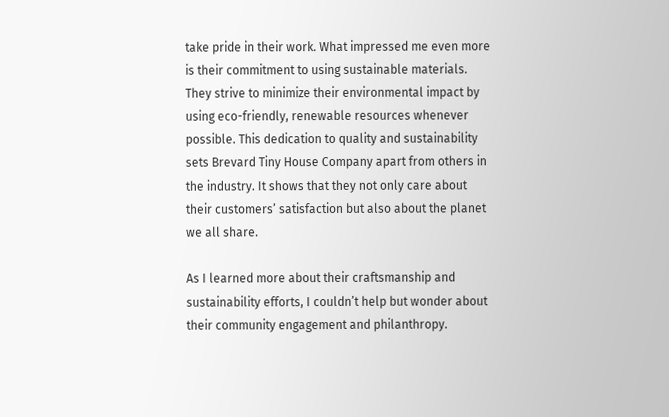take pride in their work. What impressed me even more is their commitment to using sustainable materials. They strive to minimize their environmental impact by using eco-friendly, renewable resources whenever possible. This dedication to quality and sustainability sets Brevard Tiny House Company apart from others in the industry. It shows that they not only care about their customers’ satisfaction but also about the planet we all share.

As I learned more about their craftsmanship and sustainability efforts, I couldn’t help but wonder about their community engagement and philanthropy.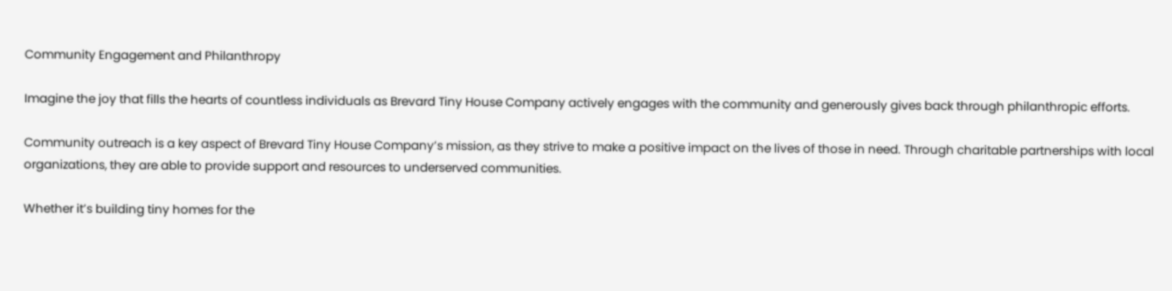Community Engagement and Philanthropy

Imagine the joy that fills the hearts of countless individuals as Brevard Tiny House Company actively engages with the community and generously gives back through philanthropic efforts.

Community outreach is a key aspect of Brevard Tiny House Company’s mission, as they strive to make a positive impact on the lives of those in need. Through charitable partnerships with local organizations, they are able to provide support and resources to underserved communities.

Whether it’s building tiny homes for the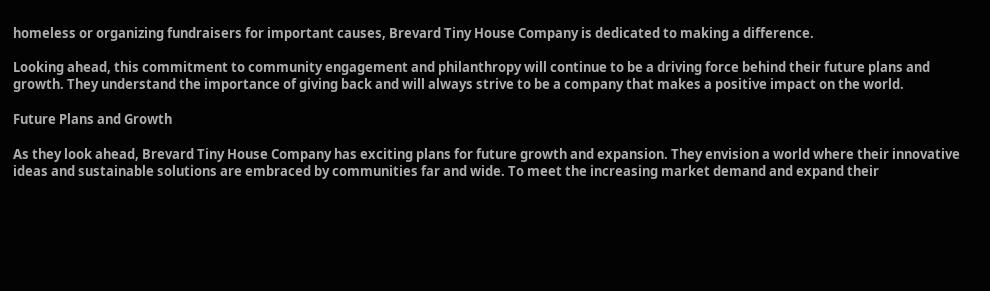homeless or organizing fundraisers for important causes, Brevard Tiny House Company is dedicated to making a difference.

Looking ahead, this commitment to community engagement and philanthropy will continue to be a driving force behind their future plans and growth. They understand the importance of giving back and will always strive to be a company that makes a positive impact on the world.

Future Plans and Growth

As they look ahead, Brevard Tiny House Company has exciting plans for future growth and expansion. They envision a world where their innovative ideas and sustainable solutions are embraced by communities far and wide. To meet the increasing market demand and expand their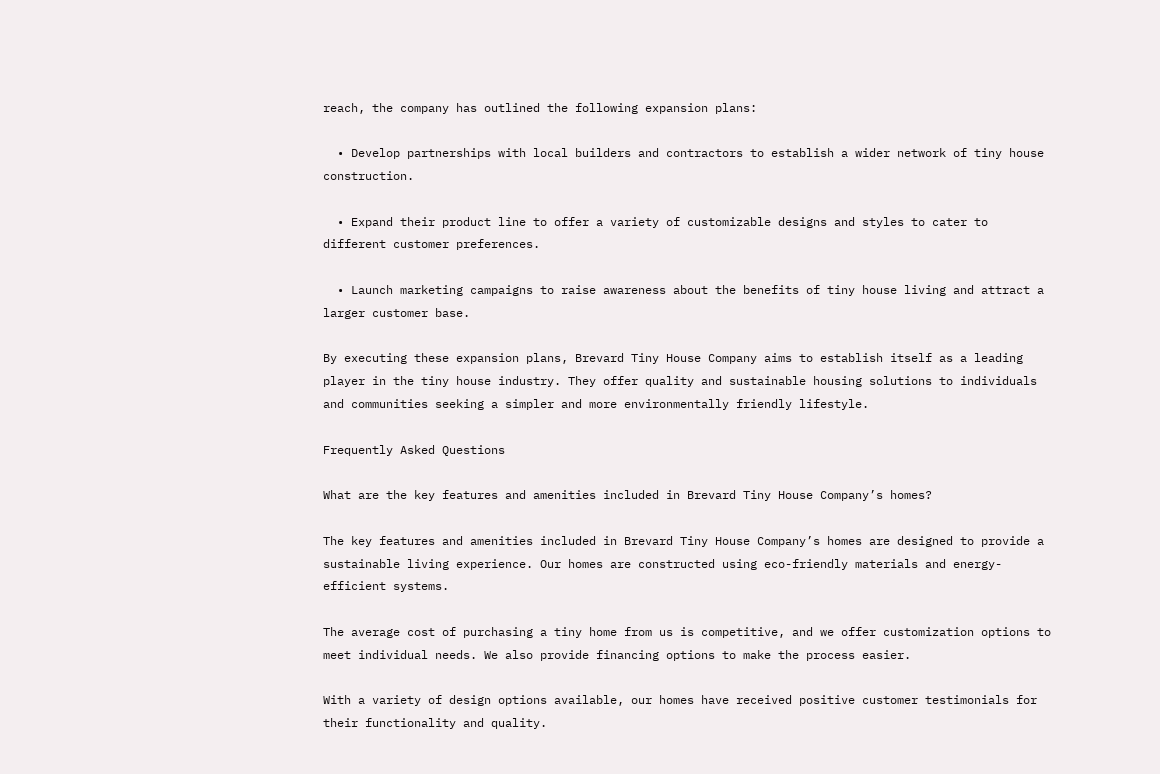reach, the company has outlined the following expansion plans:

  • Develop partnerships with local builders and contractors to establish a wider network of tiny house construction.

  • Expand their product line to offer a variety of customizable designs and styles to cater to different customer preferences.

  • Launch marketing campaigns to raise awareness about the benefits of tiny house living and attract a larger customer base.

By executing these expansion plans, Brevard Tiny House Company aims to establish itself as a leading player in the tiny house industry. They offer quality and sustainable housing solutions to individuals and communities seeking a simpler and more environmentally friendly lifestyle.

Frequently Asked Questions

What are the key features and amenities included in Brevard Tiny House Company’s homes?

The key features and amenities included in Brevard Tiny House Company’s homes are designed to provide a sustainable living experience. Our homes are constructed using eco-friendly materials and energy-efficient systems.

The average cost of purchasing a tiny home from us is competitive, and we offer customization options to meet individual needs. We also provide financing options to make the process easier.

With a variety of design options available, our homes have received positive customer testimonials for their functionality and quality.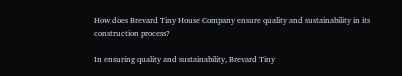How does Brevard Tiny House Company ensure quality and sustainability in its construction process?

In ensuring quality and sustainability, Brevard Tiny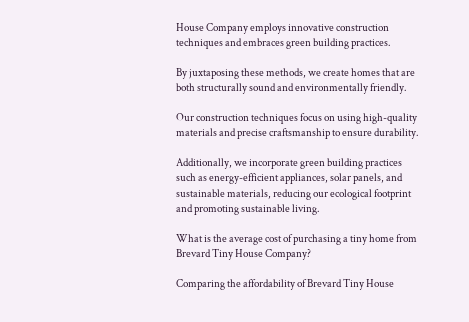House Company employs innovative construction techniques and embraces green building practices.

By juxtaposing these methods, we create homes that are both structurally sound and environmentally friendly.

Our construction techniques focus on using high-quality materials and precise craftsmanship to ensure durability.

Additionally, we incorporate green building practices such as energy-efficient appliances, solar panels, and sustainable materials, reducing our ecological footprint and promoting sustainable living.

What is the average cost of purchasing a tiny home from Brevard Tiny House Company?

Comparing the affordability of Brevard Tiny House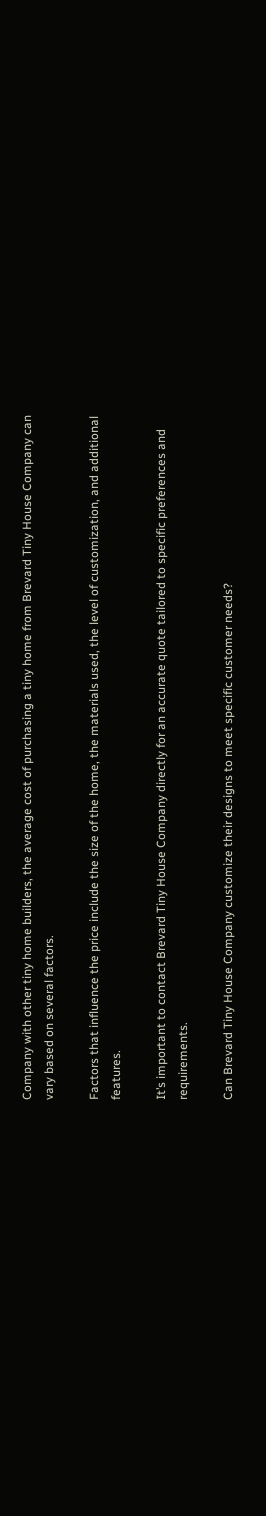Company with other tiny home builders, the average cost of purchasing a tiny home from Brevard Tiny House Company can vary based on several factors.

Factors that influence the price include the size of the home, the materials used, the level of customization, and additional features.

It’s important to contact Brevard Tiny House Company directly for an accurate quote tailored to specific preferences and requirements.

Can Brevard Tiny House Company customize their designs to meet specific customer needs?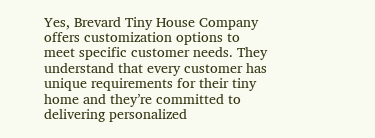Yes, Brevard Tiny House Company offers customization options to meet specific customer needs. They understand that every customer has unique requirements for their tiny home and they’re committed to delivering personalized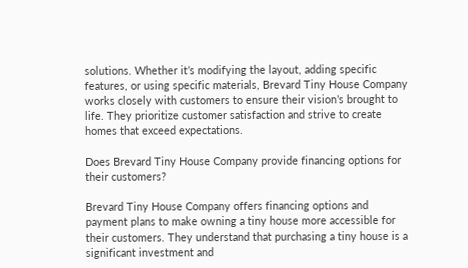solutions. Whether it’s modifying the layout, adding specific features, or using specific materials, Brevard Tiny House Company works closely with customers to ensure their vision’s brought to life. They prioritize customer satisfaction and strive to create homes that exceed expectations.

Does Brevard Tiny House Company provide financing options for their customers?

Brevard Tiny House Company offers financing options and payment plans to make owning a tiny house more accessible for their customers. They understand that purchasing a tiny house is a significant investment and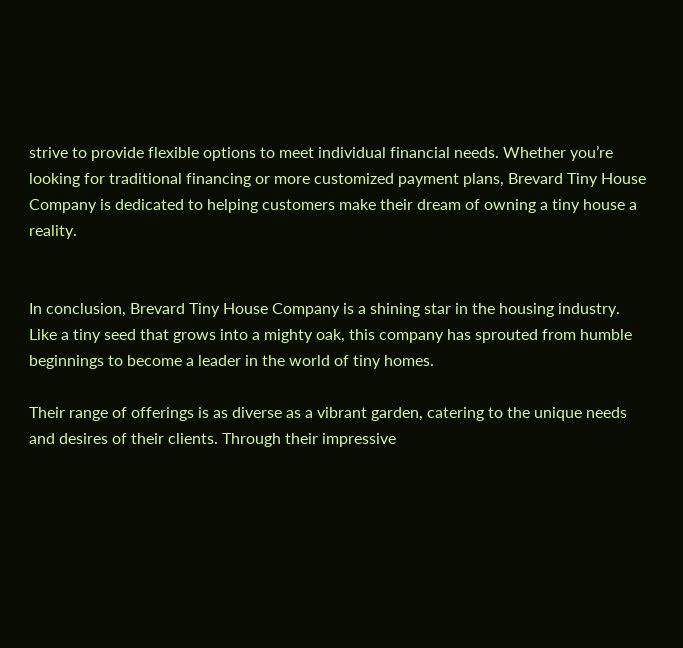strive to provide flexible options to meet individual financial needs. Whether you’re looking for traditional financing or more customized payment plans, Brevard Tiny House Company is dedicated to helping customers make their dream of owning a tiny house a reality.


In conclusion, Brevard Tiny House Company is a shining star in the housing industry. Like a tiny seed that grows into a mighty oak, this company has sprouted from humble beginnings to become a leader in the world of tiny homes.

Their range of offerings is as diverse as a vibrant garden, catering to the unique needs and desires of their clients. Through their impressive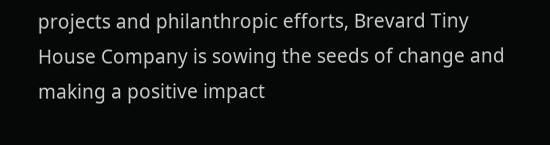projects and philanthropic efforts, Brevard Tiny House Company is sowing the seeds of change and making a positive impact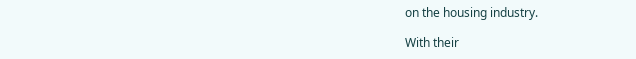on the housing industry.

With their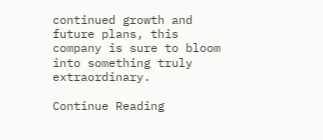continued growth and future plans, this company is sure to bloom into something truly extraordinary.

Continue Reading